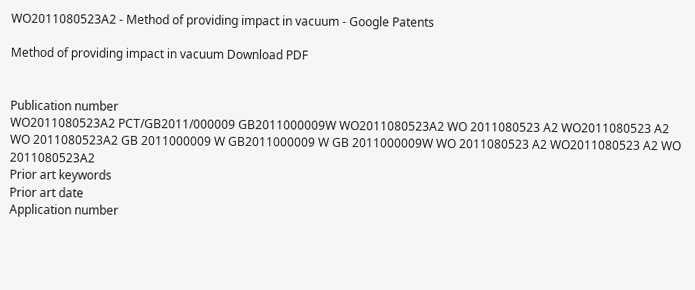WO2011080523A2 - Method of providing impact in vacuum - Google Patents

Method of providing impact in vacuum Download PDF


Publication number
WO2011080523A2 PCT/GB2011/000009 GB2011000009W WO2011080523A2 WO 2011080523 A2 WO2011080523 A2 WO 2011080523A2 GB 2011000009 W GB2011000009 W GB 2011000009W WO 2011080523 A2 WO2011080523 A2 WO 2011080523A2
Prior art keywords
Prior art date
Application number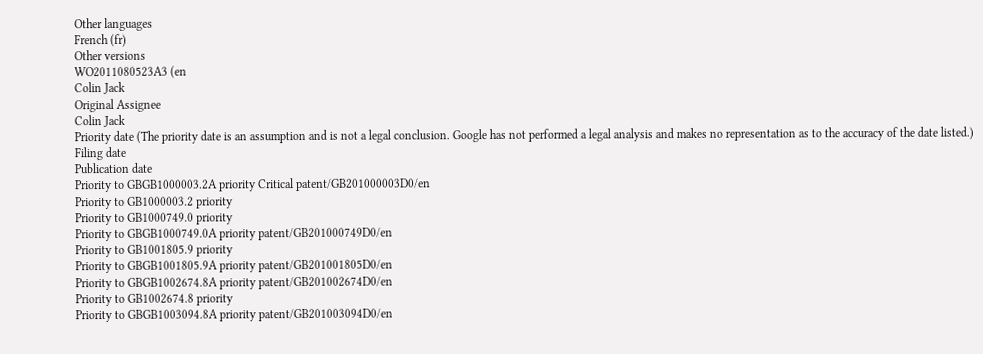Other languages
French (fr)
Other versions
WO2011080523A3 (en
Colin Jack
Original Assignee
Colin Jack
Priority date (The priority date is an assumption and is not a legal conclusion. Google has not performed a legal analysis and makes no representation as to the accuracy of the date listed.)
Filing date
Publication date
Priority to GBGB1000003.2A priority Critical patent/GB201000003D0/en
Priority to GB1000003.2 priority
Priority to GB1000749.0 priority
Priority to GBGB1000749.0A priority patent/GB201000749D0/en
Priority to GB1001805.9 priority
Priority to GBGB1001805.9A priority patent/GB201001805D0/en
Priority to GBGB1002674.8A priority patent/GB201002674D0/en
Priority to GB1002674.8 priority
Priority to GBGB1003094.8A priority patent/GB201003094D0/en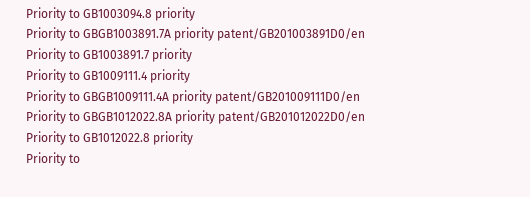Priority to GB1003094.8 priority
Priority to GBGB1003891.7A priority patent/GB201003891D0/en
Priority to GB1003891.7 priority
Priority to GB1009111.4 priority
Priority to GBGB1009111.4A priority patent/GB201009111D0/en
Priority to GBGB1012022.8A priority patent/GB201012022D0/en
Priority to GB1012022.8 priority
Priority to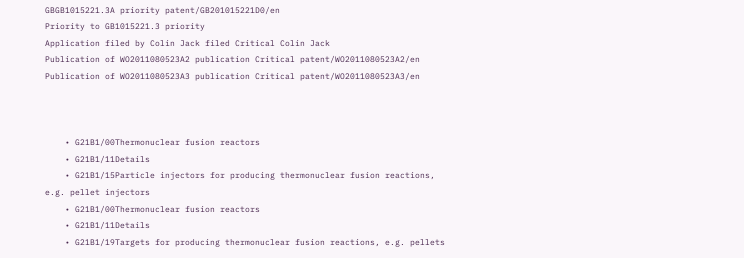GBGB1015221.3A priority patent/GB201015221D0/en
Priority to GB1015221.3 priority
Application filed by Colin Jack filed Critical Colin Jack
Publication of WO2011080523A2 publication Critical patent/WO2011080523A2/en
Publication of WO2011080523A3 publication Critical patent/WO2011080523A3/en



    • G21B1/00Thermonuclear fusion reactors
    • G21B1/11Details
    • G21B1/15Particle injectors for producing thermonuclear fusion reactions, e.g. pellet injectors
    • G21B1/00Thermonuclear fusion reactors
    • G21B1/11Details
    • G21B1/19Targets for producing thermonuclear fusion reactions, e.g. pellets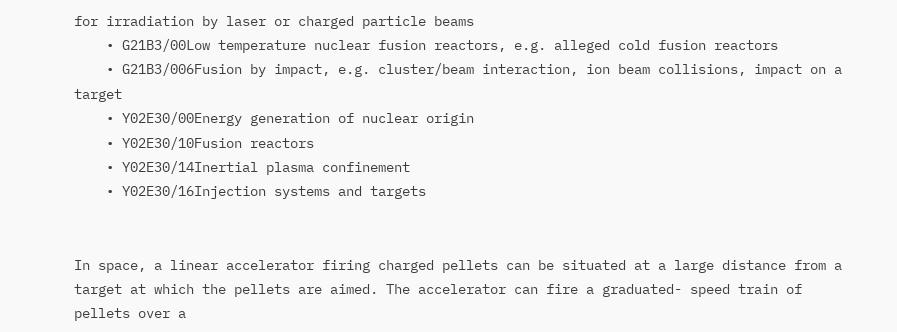for irradiation by laser or charged particle beams
    • G21B3/00Low temperature nuclear fusion reactors, e.g. alleged cold fusion reactors
    • G21B3/006Fusion by impact, e.g. cluster/beam interaction, ion beam collisions, impact on a target
    • Y02E30/00Energy generation of nuclear origin
    • Y02E30/10Fusion reactors
    • Y02E30/14Inertial plasma confinement
    • Y02E30/16Injection systems and targets


In space, a linear accelerator firing charged pellets can be situated at a large distance from a target at which the pellets are aimed. The accelerator can fire a graduated- speed train of pellets over a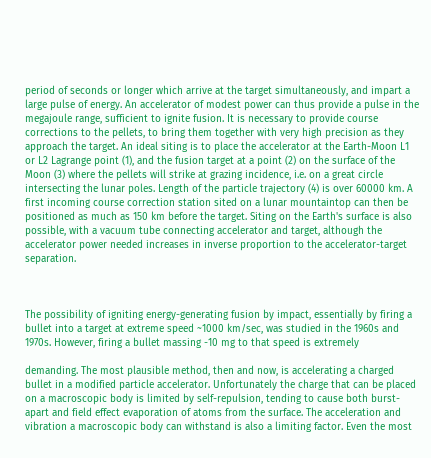period of seconds or longer which arrive at the target simultaneously, and impart a large pulse of energy. An accelerator of modest power can thus provide a pulse in the megajoule range, sufficient to ignite fusion. It is necessary to provide course corrections to the pellets, to bring them together with very high precision as they approach the target. An ideal siting is to place the accelerator at the Earth-Moon L1 or L2 Lagrange point (1), and the fusion target at a point (2) on the surface of the Moon (3) where the pellets will strike at grazing incidence, i.e. on a great circle intersecting the lunar poles. Length of the particle trajectory (4) is over 60000 km. A first incoming course correction station sited on a lunar mountaintop can then be positioned as much as 150 km before the target. Siting on the Earth's surface is also possible, with a vacuum tube connecting accelerator and target, although the accelerator power needed increases in inverse proportion to the accelerator-target separation.



The possibility of igniting energy-generating fusion by impact, essentially by firing a bullet into a target at extreme speed ~1000 km/sec, was studied in the 1960s and 1970s. However, firing a bullet massing -10 mg to that speed is extremely

demanding. The most plausible method, then and now, is accelerating a charged bullet in a modified particle accelerator. Unfortunately the charge that can be placed on a macroscopic body is limited by self-repulsion, tending to cause both burst-apart and field effect evaporation of atoms from the surface. The acceleration and vibration a macroscopic body can withstand is also a limiting factor. Even the most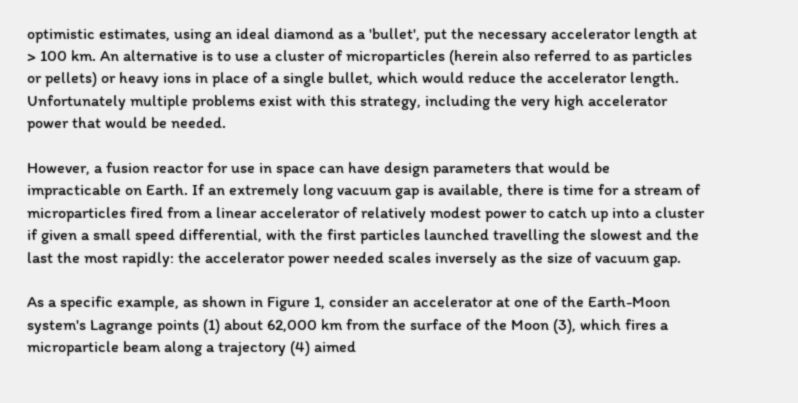optimistic estimates, using an ideal diamond as a 'bullet', put the necessary accelerator length at > 100 km. An alternative is to use a cluster of microparticles (herein also referred to as particles or pellets) or heavy ions in place of a single bullet, which would reduce the accelerator length. Unfortunately multiple problems exist with this strategy, including the very high accelerator power that would be needed.

However, a fusion reactor for use in space can have design parameters that would be impracticable on Earth. If an extremely long vacuum gap is available, there is time for a stream of microparticles fired from a linear accelerator of relatively modest power to catch up into a cluster if given a small speed differential, with the first particles launched travelling the slowest and the last the most rapidly: the accelerator power needed scales inversely as the size of vacuum gap.

As a specific example, as shown in Figure 1, consider an accelerator at one of the Earth-Moon system's Lagrange points (1) about 62,000 km from the surface of the Moon (3), which fires a microparticle beam along a trajectory (4) aimed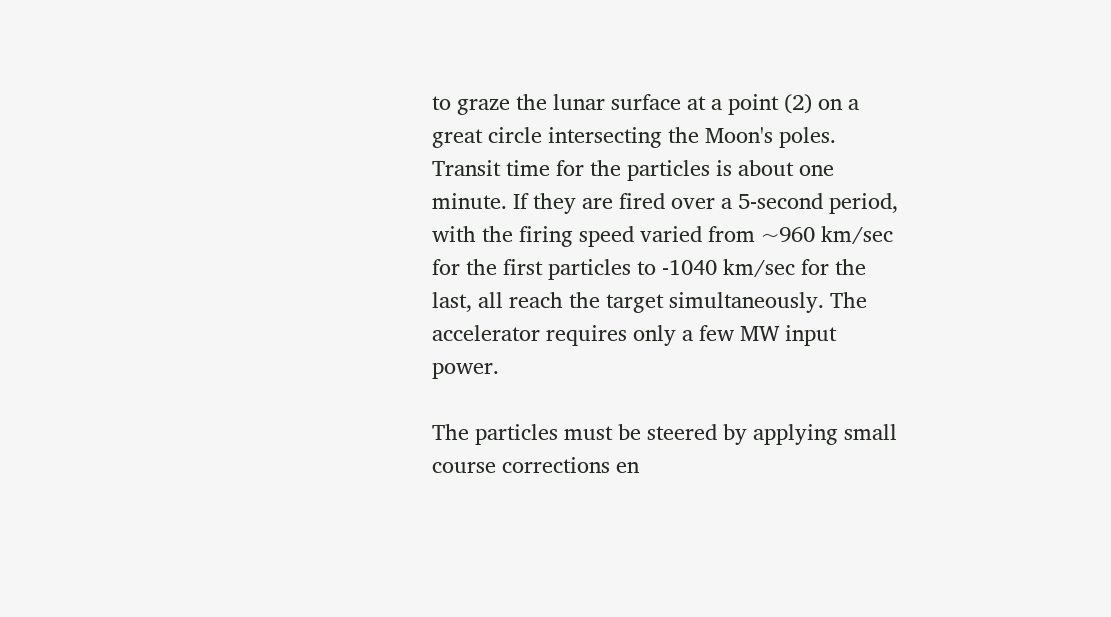to graze the lunar surface at a point (2) on a great circle intersecting the Moon's poles. Transit time for the particles is about one minute. If they are fired over a 5-second period, with the firing speed varied from ~960 km/sec for the first particles to -1040 km/sec for the last, all reach the target simultaneously. The accelerator requires only a few MW input power.

The particles must be steered by applying small course corrections en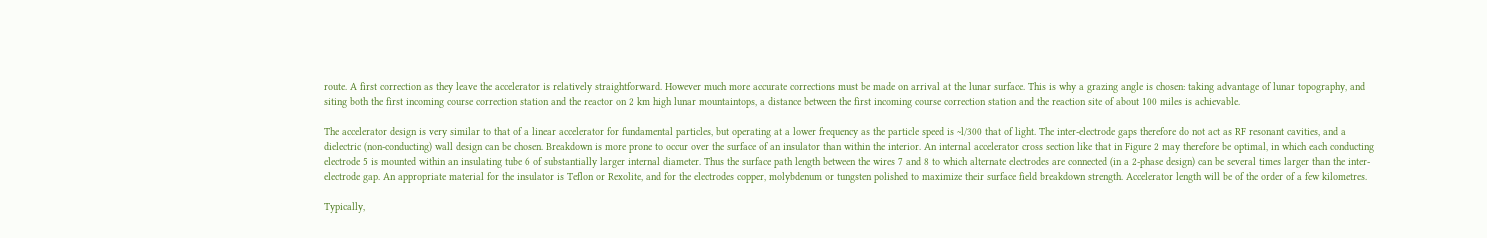route. A first correction as they leave the accelerator is relatively straightforward. However much more accurate corrections must be made on arrival at the lunar surface. This is why a grazing angle is chosen: taking advantage of lunar topography, and siting both the first incoming course correction station and the reactor on 2 km high lunar mountaintops, a distance between the first incoming course correction station and the reaction site of about 100 miles is achievable.

The accelerator design is very similar to that of a linear accelerator for fundamental particles, but operating at a lower frequency as the particle speed is ~l/300 that of light. The inter-electrode gaps therefore do not act as RF resonant cavities, and a dielectric (non-conducting) wall design can be chosen. Breakdown is more prone to occur over the surface of an insulator than within the interior. An internal accelerator cross section like that in Figure 2 may therefore be optimal, in which each conducting electrode 5 is mounted within an insulating tube 6 of substantially larger internal diameter. Thus the surface path length between the wires 7 and 8 to which alternate electrodes are connected (in a 2-phase design) can be several times larger than the inter-electrode gap. An appropriate material for the insulator is Teflon or Rexolite, and for the electrodes copper, molybdenum or tungsten polished to maximize their surface field breakdown strength. Accelerator length will be of the order of a few kilometres.

Typically,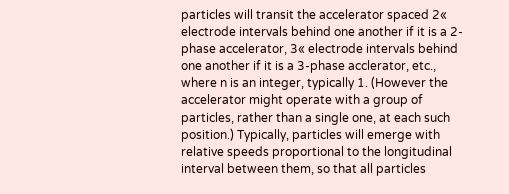particles will transit the accelerator spaced 2« electrode intervals behind one another if it is a 2-phase accelerator, 3« electrode intervals behind one another if it is a 3-phase acclerator, etc., where n is an integer, typically 1. (However the accelerator might operate with a group of particles, rather than a single one, at each such position.) Typically, particles will emerge with relative speeds proportional to the longitudinal interval between them, so that all particles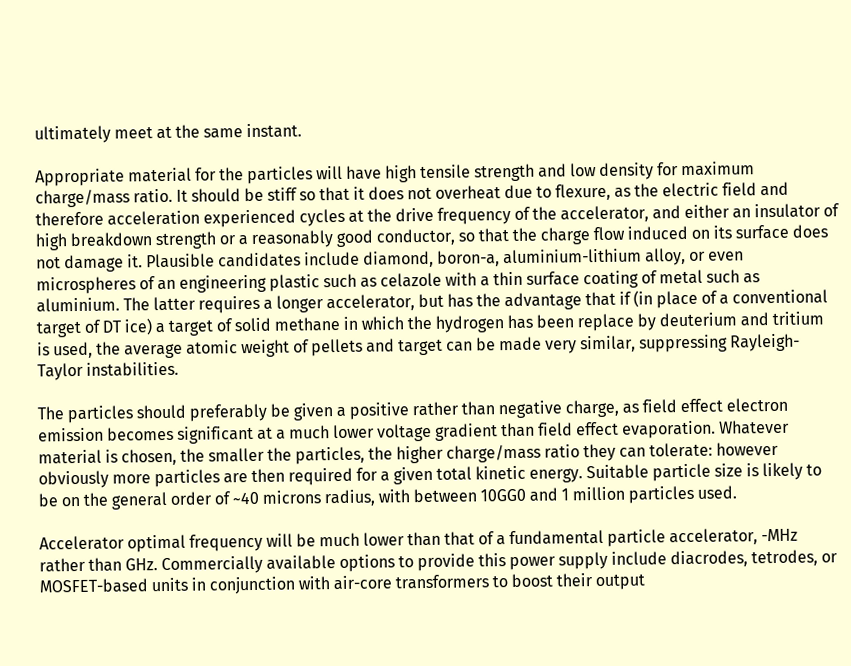ultimately meet at the same instant.

Appropriate material for the particles will have high tensile strength and low density for maximum charge/mass ratio. It should be stiff so that it does not overheat due to flexure, as the electric field and therefore acceleration experienced cycles at the drive frequency of the accelerator, and either an insulator of high breakdown strength or a reasonably good conductor, so that the charge flow induced on its surface does not damage it. Plausible candidates include diamond, boron-a, aluminium-lithium alloy, or even microspheres of an engineering plastic such as celazole with a thin surface coating of metal such as aluminium. The latter requires a longer accelerator, but has the advantage that if (in place of a conventional target of DT ice) a target of solid methane in which the hydrogen has been replace by deuterium and tritium is used, the average atomic weight of pellets and target can be made very similar, suppressing Rayleigh-Taylor instabilities.

The particles should preferably be given a positive rather than negative charge, as field effect electron emission becomes significant at a much lower voltage gradient than field effect evaporation. Whatever material is chosen, the smaller the particles, the higher charge/mass ratio they can tolerate: however obviously more particles are then required for a given total kinetic energy. Suitable particle size is likely to be on the general order of ~40 microns radius, with between 10GG0 and 1 million particles used.

Accelerator optimal frequency will be much lower than that of a fundamental particle accelerator, -MHz rather than GHz. Commercially available options to provide this power supply include diacrodes, tetrodes, or MOSFET-based units in conjunction with air-core transformers to boost their output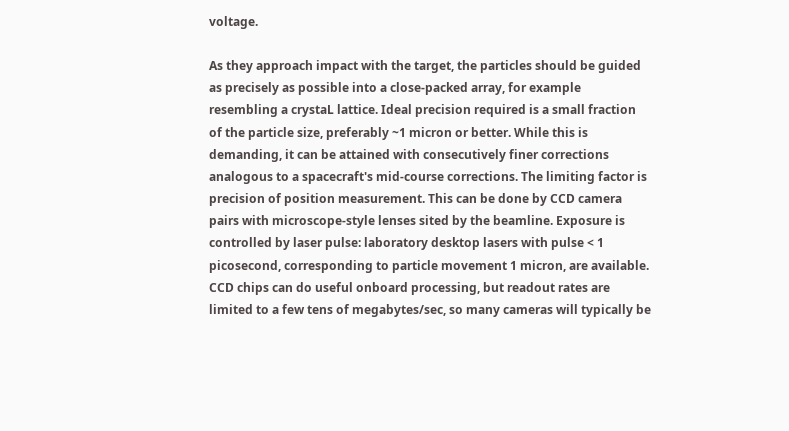voltage.

As they approach impact with the target, the particles should be guided as precisely as possible into a close-packed array, for example resembling a crystaL lattice. Ideal precision required is a small fraction of the particle size, preferably ~1 micron or better. While this is demanding, it can be attained with consecutively finer corrections analogous to a spacecraft's mid-course corrections. The limiting factor is precision of position measurement. This can be done by CCD camera pairs with microscope-style lenses sited by the beamline. Exposure is controlled by laser pulse: laboratory desktop lasers with pulse < 1 picosecond, corresponding to particle movement 1 micron, are available. CCD chips can do useful onboard processing, but readout rates are limited to a few tens of megabytes/sec, so many cameras will typically be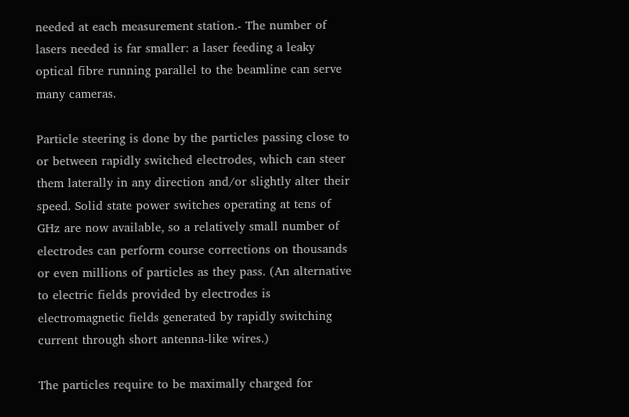needed at each measurement station.- The number of lasers needed is far smaller: a laser feeding a leaky optical fibre running parallel to the beamline can serve many cameras.

Particle steering is done by the particles passing close to or between rapidly switched electrodes, which can steer them laterally in any direction and/or slightly alter their speed. Solid state power switches operating at tens of GHz are now available, so a relatively small number of electrodes can perform course corrections on thousands or even millions of particles as they pass. (An alternative to electric fields provided by electrodes is electromagnetic fields generated by rapidly switching current through short antenna-like wires.)

The particles require to be maximally charged for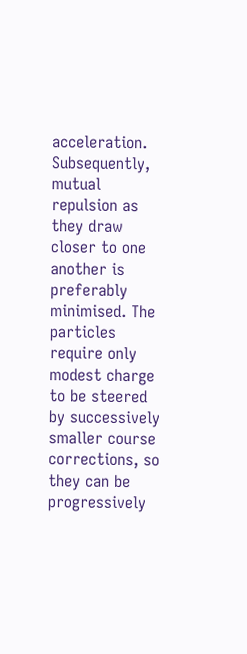acceleration. Subsequently, mutual repulsion as they draw closer to one another is preferably minimised. The particles require only modest charge to be steered by successively smaller course corrections, so they can be progressively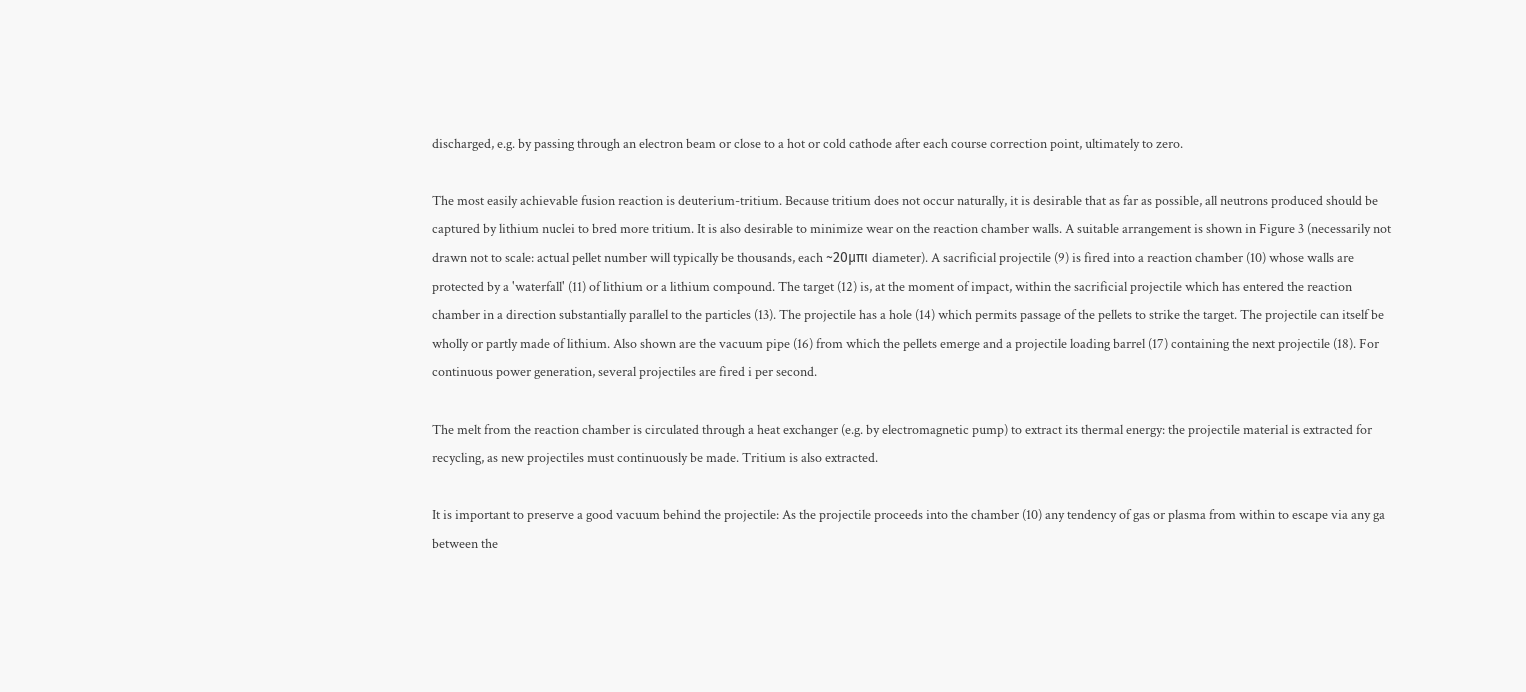discharged, e.g. by passing through an electron beam or close to a hot or cold cathode after each course correction point, ultimately to zero.

The most easily achievable fusion reaction is deuterium-tritium. Because tritium does not occur naturally, it is desirable that as far as possible, all neutrons produced should be captured by lithium nuclei to bred more tritium. It is also desirable to minimize wear on the reaction chamber walls. A suitable arrangement is shown in Figure 3 (necessarily not drawn not to scale: actual pellet number will typically be thousands, each ~20μπι diameter). A sacrificial projectile (9) is fired into a reaction chamber (10) whose walls are protected by a 'waterfall' (11) of lithium or a lithium compound. The target (12) is, at the moment of impact, within the sacrificial projectile which has entered the reaction chamber in a direction substantially parallel to the particles (13). The projectile has a hole (14) which permits passage of the pellets to strike the target. The projectile can itself be wholly or partly made of lithium. Also shown are the vacuum pipe (16) from which the pellets emerge and a projectile loading barrel (17) containing the next projectile (18). For continuous power generation, several projectiles are fired i per second.

The melt from the reaction chamber is circulated through a heat exchanger (e.g. by electromagnetic pump) to extract its thermal energy: the projectile material is extracted for recycling, as new projectiles must continuously be made. Tritium is also extracted.

It is important to preserve a good vacuum behind the projectile: As the projectile proceeds into the chamber (10) any tendency of gas or plasma from within to escape via any ga between the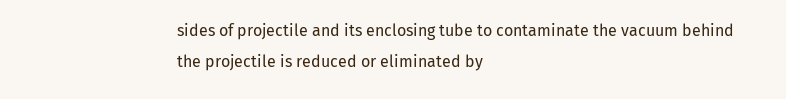sides of projectile and its enclosing tube to contaminate the vacuum behind the projectile is reduced or eliminated by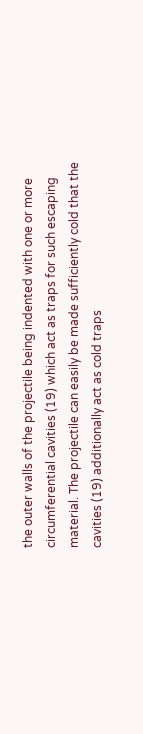the outer walls of the projectile being indented with one or more circumferential cavities (19) which act as traps for such escaping material. The projectile can easily be made sufficiently cold that the cavities (19) additionally act as cold traps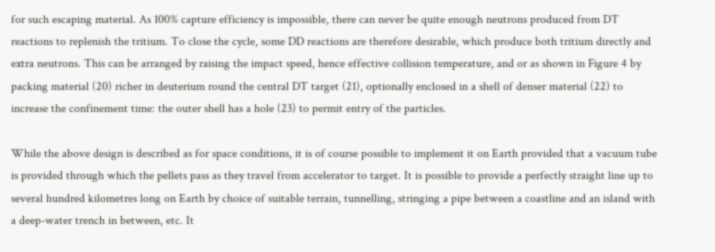for such escaping material. As 100% capture efficiency is impossible, there can never be quite enough neutrons produced from DT reactions to replenish the tritium. To close the cycle, some DD reactions are therefore desirable, which produce both tritium directly and extra neutrons. This can be arranged by raising the impact speed, hence effective collision temperature, and or as shown in Figure 4 by packing material (20) richer in deuterium round the central DT target (21), optionally enclosed in a shell of denser material (22) to increase the confinement time: the outer shell has a hole (23) to permit entry of the particles.

While the above design is described as for space conditions, it is of course possible to implement it on Earth provided that a vacuum tube is provided through which the pellets pass as they travel from accelerator to target. It is possible to provide a perfectly straight line up to several hundred kilometres long on Earth by choice of suitable terrain, tunnelling, stringing a pipe between a coastline and an island with a deep-water trench in between, etc. It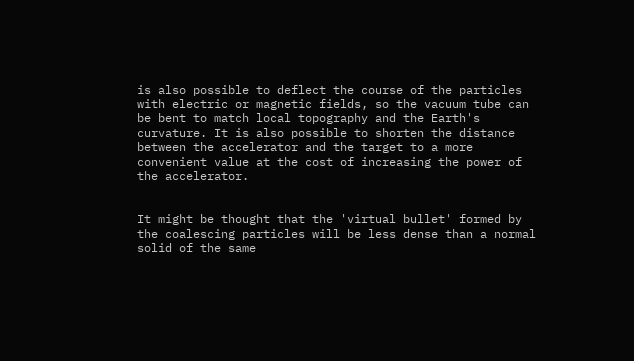is also possible to deflect the course of the particles with electric or magnetic fields, so the vacuum tube can be bent to match local topography and the Earth's curvature. It is also possible to shorten the distance between the accelerator and the target to a more convenient value at the cost of increasing the power of the accelerator.


It might be thought that the 'virtual bullet' formed by the coalescing particles will be less dense than a normal solid of the same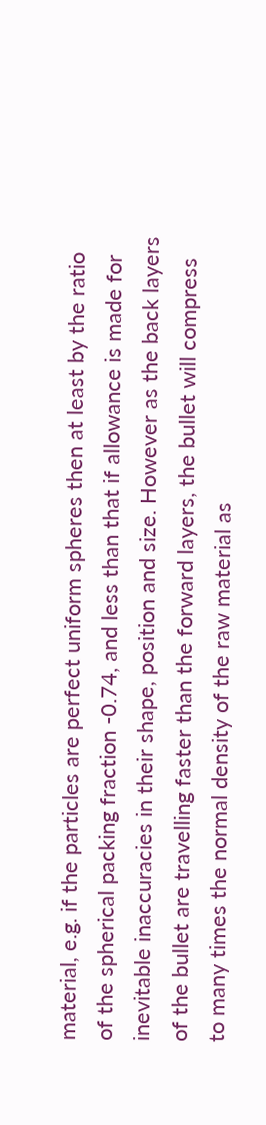material, e.g. if the particles are perfect uniform spheres then at least by the ratio of the spherical packing fraction -0.74, and less than that if allowance is made for inevitable inaccuracies in their shape, position and size. However as the back layers of the bullet are travelling faster than the forward layers, the bullet will compress to many times the normal density of the raw material as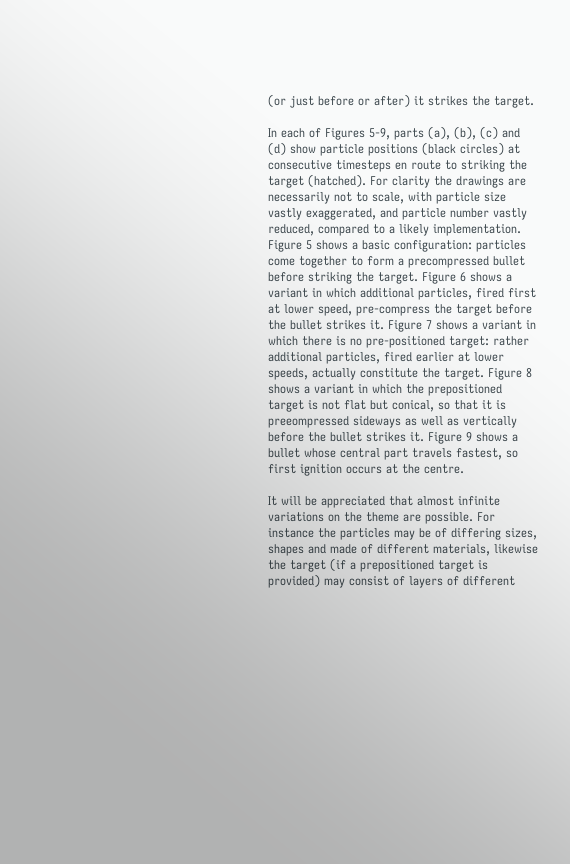(or just before or after) it strikes the target.

In each of Figures 5-9, parts (a), (b), (c) and (d) show particle positions (black circles) at consecutive timesteps en route to striking the target (hatched). For clarity the drawings are necessarily not to scale, with particle size vastly exaggerated, and particle number vastly reduced, compared to a likely implementation. Figure 5 shows a basic configuration: particles come together to form a precompressed bullet before striking the target. Figure 6 shows a variant in which additional particles, fired first at lower speed, pre-compress the target before the bullet strikes it. Figure 7 shows a variant in which there is no pre-positioned target: rather additional particles, fired earlier at lower speeds, actually constitute the target. Figure 8 shows a variant in which the prepositioned target is not flat but conical, so that it is preeompressed sideways as well as vertically before the bullet strikes it. Figure 9 shows a bullet whose central part travels fastest, so first ignition occurs at the centre.

It will be appreciated that almost infinite variations on the theme are possible. For instance the particles may be of differing sizes, shapes and made of different materials, likewise the target (if a prepositioned target is provided) may consist of layers of different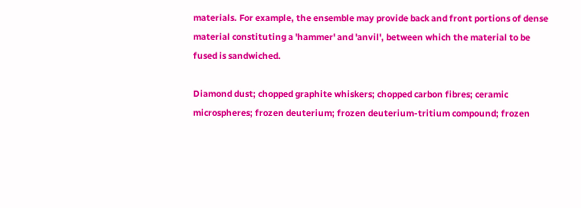materials. For example, the ensemble may provide back and front portions of dense material constituting a 'hammer' and 'anvil', between which the material to be fused is sandwiched.

Diamond dust; chopped graphite whiskers; chopped carbon fibres; ceramic microspheres; frozen deuterium; frozen deuterium-tritium compound; frozen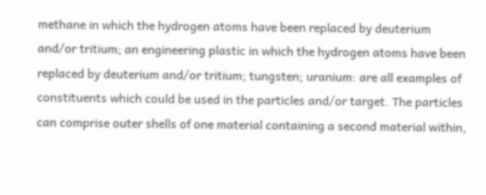methane in which the hydrogen atoms have been replaced by deuterium and/or tritium; an engineering plastic in which the hydrogen atoms have been replaced by deuterium and/or tritium; tungsten; uranium: are all examples of constituents which could be used in the particles and/or target. The particles can comprise outer shells of one material containing a second material within,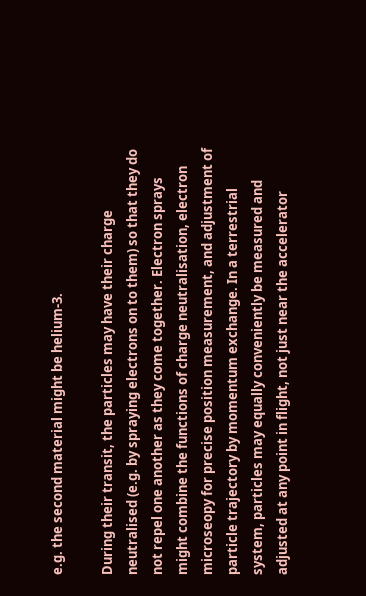e.g. the second material might be helium-3.

During their transit, the particles may have their charge neutralised (e.g. by spraying electrons on to them) so that they do not repel one another as they come together. Electron sprays might combine the functions of charge neutralisation, electron microseopy for precise position measurement, and adjustment of particle trajectory by momentum exchange. In a terrestrial system, particles may equally conveniently be measured and adjusted at any point in flight, not just near the accelerator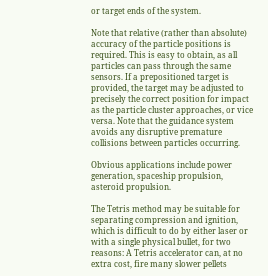or target ends of the system.

Note that relative (rather than absolute) accuracy of the particle positions is required. This is easy to obtain, as all particles can pass through the same sensors. If a prepositioned target is provided, the target may be adjusted to precisely the correct position for impact as the particle cluster approaches, or vice versa. Note that the guidance system avoids any disruptive premature collisions between particles occurring.

Obvious applications include power generation, spaceship propulsion, asteroid propulsion.

The Tetris method may be suitable for separating compression and ignition, which is difficult to do by either laser or with a single physical bullet, for two reasons: A Tetris accelerator can, at no extra cost, fire many slower pellets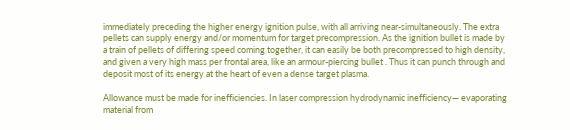immediately preceding the higher energy ignition pulse, with all arriving near-simultaneously. The extra pellets can supply energy and/or momentum for target precompression. As the ignition bullet is made by a train of pellets of differing speed coming together, it can easily be both precompressed to high density, and given a very high mass per frontal area, like an armour-piercing bullet . Thus it can punch through and deposit most of its energy at the heart of even a dense target plasma.

Allowance must be made for inefficiencies. In laser compression hydrodynamic inefficiency— evaporating material from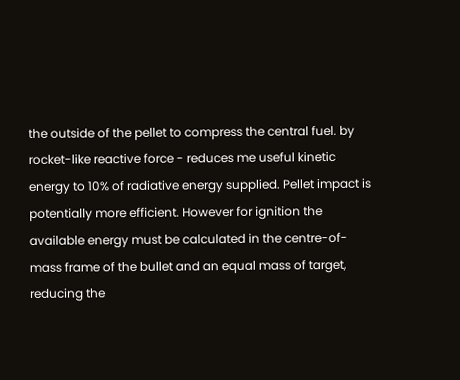the outside of the pellet to compress the central fuel. by rocket-like reactive force - reduces me useful kinetic energy to 10% of radiative energy supplied. Pellet impact is potentially more efficient. However for ignition the available energy must be calculated in the centre-of-mass frame of the bullet and an equal mass of target, reducing the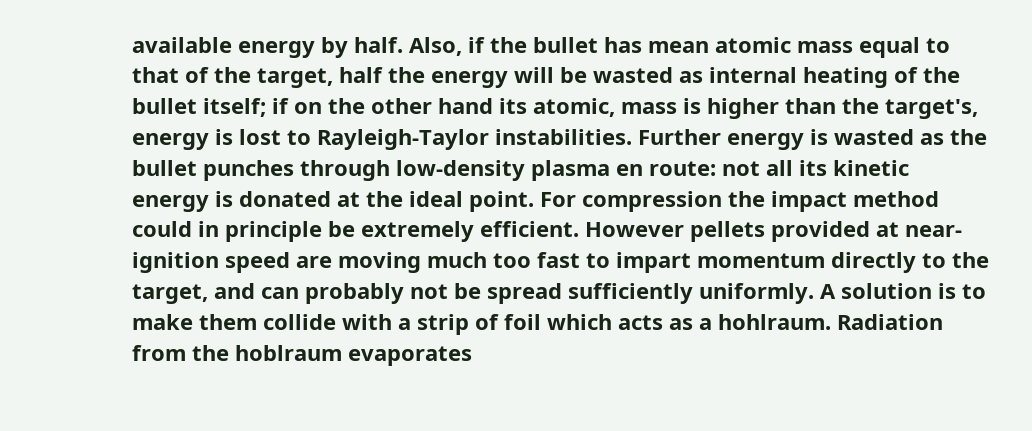available energy by half. Also, if the bullet has mean atomic mass equal to that of the target, half the energy will be wasted as internal heating of the bullet itself; if on the other hand its atomic, mass is higher than the target's, energy is lost to Rayleigh-Taylor instabilities. Further energy is wasted as the bullet punches through low-density plasma en route: not all its kinetic energy is donated at the ideal point. For compression the impact method could in principle be extremely efficient. However pellets provided at near-ignition speed are moving much too fast to impart momentum directly to the target, and can probably not be spread sufficiently uniformly. A solution is to make them collide with a strip of foil which acts as a hohlraum. Radiation from the hoblraum evaporates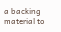a backing material to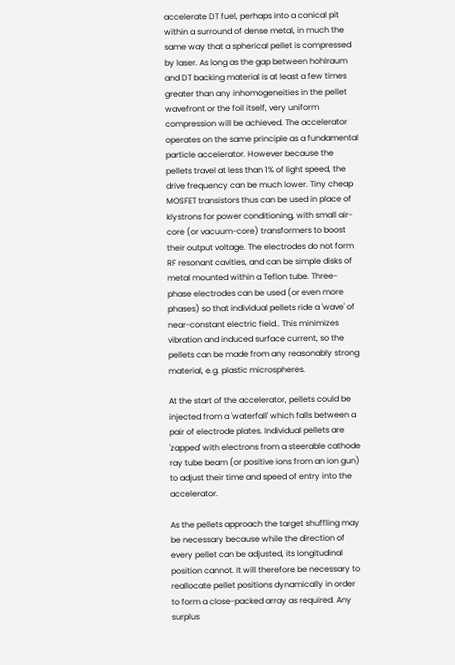accelerate DT fuel, perhaps into a conical pit within a surround of dense metal, in much the same way that a spherical pellet is compressed by laser. As long as the gap between hohlraum and DT backing material is at least a few times greater than any inhomogeneities in the pellet wavefront or the foil itself, very uniform compression will be achieved. The accelerator operates on the same principle as a fundamental particle accelerator. However because the pellets travel at less than 1% of light speed, the drive frequency can be much lower. Tiny cheap MOSFET transistors thus can be used in place of klystrons for power conditioning, with small air-core (or vacuum-core) transformers to boost their output voltage. The electrodes do not form RF resonant cavities, and can be simple disks of metal mounted within a Teflon tube. Three-phase electrodes can be used (or even more phases) so that individual pellets ride a 'wave' of near-constant electric field.. This minimizes vibration and induced surface current, so the pellets can be made from any reasonably strong material, e.g. plastic microspheres.

At the start of the accelerator, pellets could be injected from a 'waterfall' which falls between a pair of electrode plates. Individual pellets are 'zapped' with electrons from a steerable cathode ray tube beam (or positive ions from an ion gun) to adjust their time and speed of entry into the accelerator.

As the pellets approach the target shuffling may be necessary because while the direction of every pellet can be adjusted, its longitudinal position cannot. It will therefore be necessary to reallocate pellet positions dynamically in order to form a close-packed array as required. Any surplus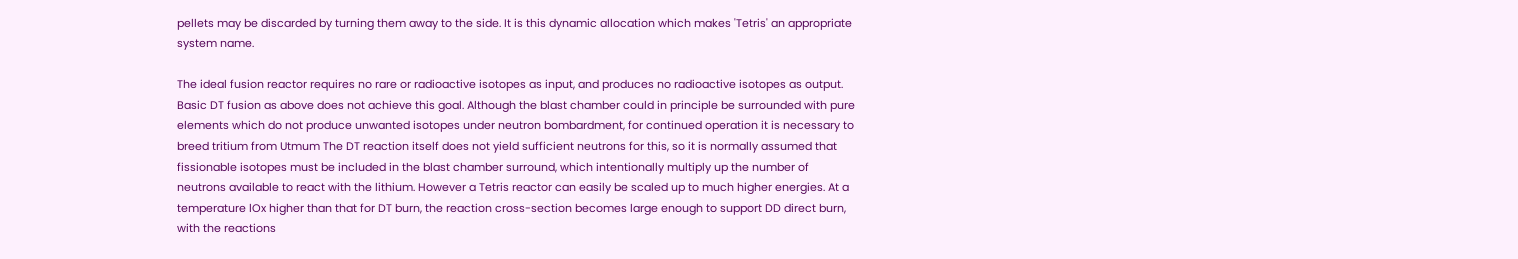pellets may be discarded by turning them away to the side. It is this dynamic allocation which makes 'Tetris' an appropriate system name.

The ideal fusion reactor requires no rare or radioactive isotopes as input, and produces no radioactive isotopes as output. Basic DT fusion as above does not achieve this goal. Although the blast chamber could in principle be surrounded with pure elements which do not produce unwanted isotopes under neutron bombardment, for continued operation it is necessary to breed tritium from Utmum The DT reaction itself does not yield sufficient neutrons for this, so it is normally assumed that fissionable isotopes must be included in the blast chamber surround, which intentionally multiply up the number of neutrons available to react with the lithium. However a Tetris reactor can easily be scaled up to much higher energies. At a temperature lOx higher than that for DT burn, the reaction cross-section becomes large enough to support DD direct burn, with the reactions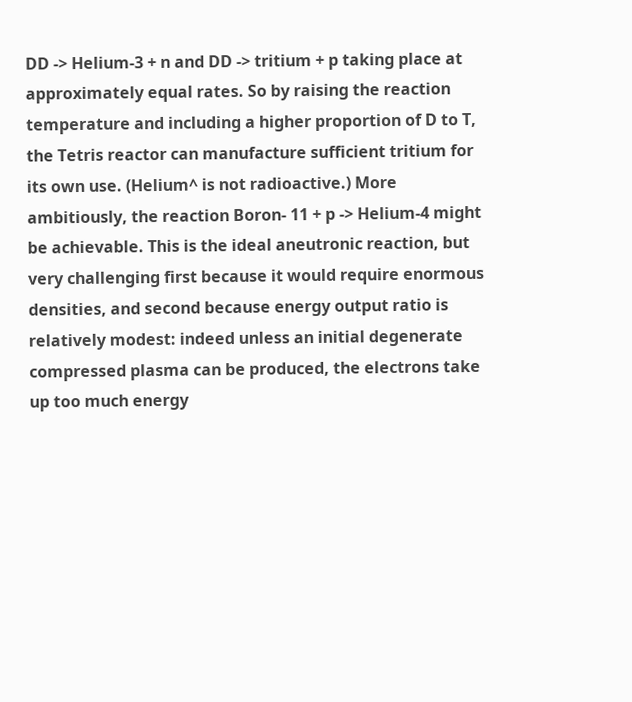DD -> Helium-3 + n and DD -> tritium + p taking place at approximately equal rates. So by raising the reaction temperature and including a higher proportion of D to T, the Tetris reactor can manufacture sufficient tritium for its own use. (Helium^ is not radioactive.) More ambitiously, the reaction Boron- 11 + p -> Helium-4 might be achievable. This is the ideal aneutronic reaction, but very challenging first because it would require enormous densities, and second because energy output ratio is relatively modest: indeed unless an initial degenerate compressed plasma can be produced, the electrons take up too much energy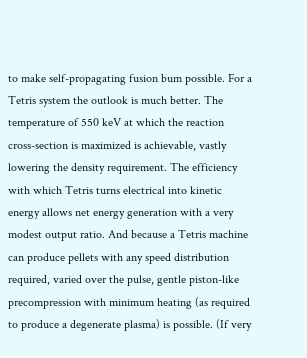to make self-propagating fusion bum possible. For a Tetris system the outlook is much better. The temperature of 550 keV at which the reaction cross-section is maximized is achievable, vastly lowering the density requirement. The efficiency with which Tetris turns electrical into kinetic energy allows net energy generation with a very modest output ratio. And because a Tetris machine can produce pellets with any speed distribution required, varied over the pulse, gentle piston-like precompression with minimum heating (as required to produce a degenerate plasma) is possible. (If very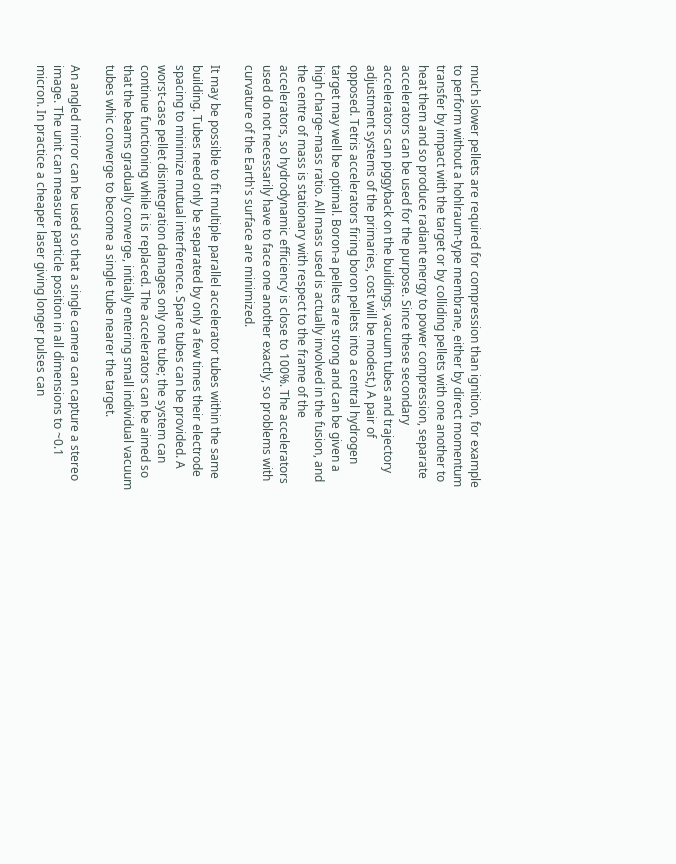much slower pellets are required for compression than ignition, for example to perform without a hohlraum-type membrane, either by direct momentum transfer by impact with the target or by colliding pellets with one another to heat them and so produce radiant energy to power compression, separate accelerators can be used for the purpose. Since these secondary accelerators can piggyback on the buildings, vacuum tubes and trajectory adjustment systems of the primaries, cost will be modest,) A pair of opposed. Tetris accelerators firing boron pellets into a central hydrogen target may well be optimal. Boron-a pellets are strong and can be given a high charge-mass ratio. All mass used is actually involved in the fusion, and the centre of mass is stationary with respect to the frame of the accelerators, so hydrodynamic efficiency is close to 100%. The accelerators used do not necessarily have to face one another exactly, so problems with curvature of the Earth's surface are minimized.

It may be possible to fit multiple parallel accelerator tubes within the same building. Tubes need only be separated by only a few times their electrode spacing to minimize mutual interference. Spare tubes can be provided. A worst-case pellet disintegration damages only one tube; the system can continue functioning while it is replaced. The accelerators can be aimed so that the beams gradually converge, initially entering small individual vacuum tubes whic converge to become a single tube nearer the target.

An angled mirror can be used so that a single camera can capture a stereo image. The unit can measure particle position in all dimensions to ~0.1 micron. In practice a cheaper laser giving longer pulses can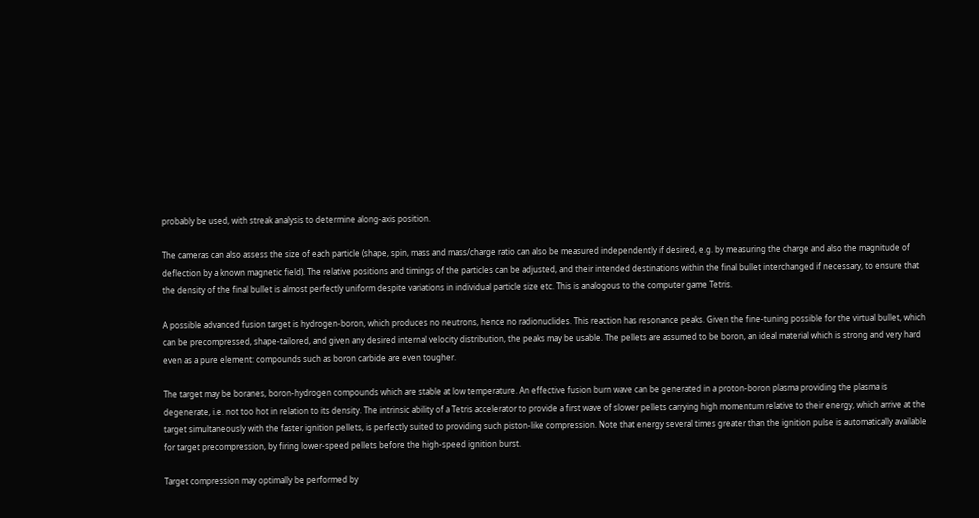probably be used, with streak analysis to determine along-axis position.

The cameras can also assess the size of each particle (shape, spin, mass and mass/charge ratio can also be measured independently if desired, e.g. by measuring the charge and also the magnitude of deflection by a known magnetic field). The relative positions and timings of the particles can be adjusted, and their intended destinations within the final bullet interchanged if necessary, to ensure that the density of the final bullet is almost perfectly uniform despite variations in individual particle size etc. This is analogous to the computer game Tetris.

A possible advanced fusion target is hydrogen-boron, which produces no neutrons, hence no radionuclides. This reaction has resonance peaks. Given the fine-tuning possible for the virtual bullet, which can be precompressed, shape-tailored, and given any desired internal velocity distribution, the peaks may be usable. The pellets are assumed to be boron, an ideal material which is strong and very hard even as a pure element: compounds such as boron carbide are even tougher.

The target may be boranes, boron-hydrogen compounds which are stable at low temperature. An effective fusion burn wave can be generated in a proton-boron plasma providing the plasma is degenerate, i.e. not too hot in relation to its density. The intrinsic ability of a Tetris accelerator to provide a first wave of slower pellets carrying high momentum relative to their energy, which arrive at the target simultaneously with the faster ignition pellets, is perfectly suited to providing such piston-like compression. Note that energy several times greater than the ignition pulse is automatically available for target precompression, by firing lower-speed pellets before the high-speed ignition burst.

Target compression may optimally be performed by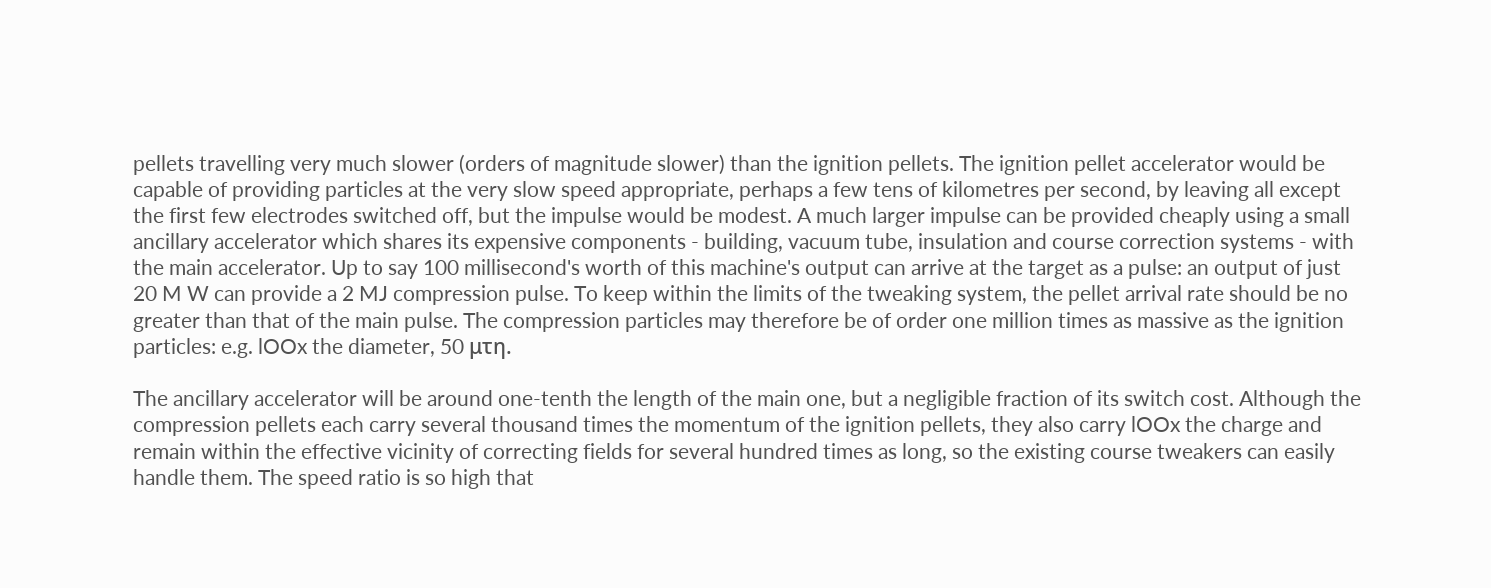pellets travelling very much slower (orders of magnitude slower) than the ignition pellets. The ignition pellet accelerator would be capable of providing particles at the very slow speed appropriate, perhaps a few tens of kilometres per second, by leaving all except the first few electrodes switched off, but the impulse would be modest. A much larger impulse can be provided cheaply using a small ancillary accelerator which shares its expensive components - building, vacuum tube, insulation and course correction systems - with the main accelerator. Up to say 100 millisecond's worth of this machine's output can arrive at the target as a pulse: an output of just 20 M W can provide a 2 MJ compression pulse. To keep within the limits of the tweaking system, the pellet arrival rate should be no greater than that of the main pulse. The compression particles may therefore be of order one million times as massive as the ignition particles: e.g. lOOx the diameter, 50 μτη.

The ancillary accelerator will be around one-tenth the length of the main one, but a negligible fraction of its switch cost. Although the compression pellets each carry several thousand times the momentum of the ignition pellets, they also carry lOOx the charge and remain within the effective vicinity of correcting fields for several hundred times as long, so the existing course tweakers can easily handle them. The speed ratio is so high that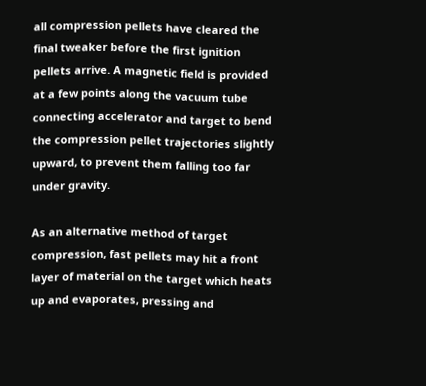all compression pellets have cleared the final tweaker before the first ignition pellets arrive. A magnetic field is provided at a few points along the vacuum tube connecting accelerator and target to bend the compression pellet trajectories slightly upward, to prevent them falling too far under gravity.

As an alternative method of target compression, fast pellets may hit a front layer of material on the target which heats up and evaporates, pressing and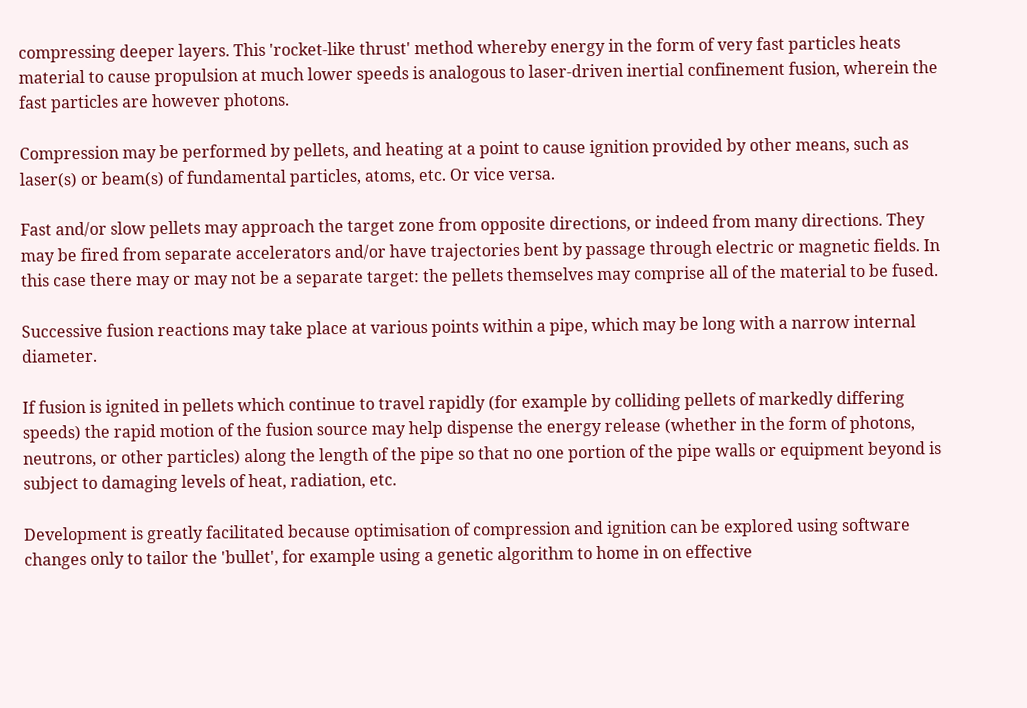compressing deeper layers. This 'rocket-like thrust' method whereby energy in the form of very fast particles heats material to cause propulsion at much lower speeds is analogous to laser-driven inertial confinement fusion, wherein the fast particles are however photons.

Compression may be performed by pellets, and heating at a point to cause ignition provided by other means, such as laser(s) or beam(s) of fundamental particles, atoms, etc. Or vice versa.

Fast and/or slow pellets may approach the target zone from opposite directions, or indeed from many directions. They may be fired from separate accelerators and/or have trajectories bent by passage through electric or magnetic fields. In this case there may or may not be a separate target: the pellets themselves may comprise all of the material to be fused.

Successive fusion reactions may take place at various points within a pipe, which may be long with a narrow internal diameter.

If fusion is ignited in pellets which continue to travel rapidly (for example by colliding pellets of markedly differing speeds) the rapid motion of the fusion source may help dispense the energy release (whether in the form of photons, neutrons, or other particles) along the length of the pipe so that no one portion of the pipe walls or equipment beyond is subject to damaging levels of heat, radiation, etc.

Development is greatly facilitated because optimisation of compression and ignition can be explored using software changes only to tailor the 'bullet', for example using a genetic algorithm to home in on effective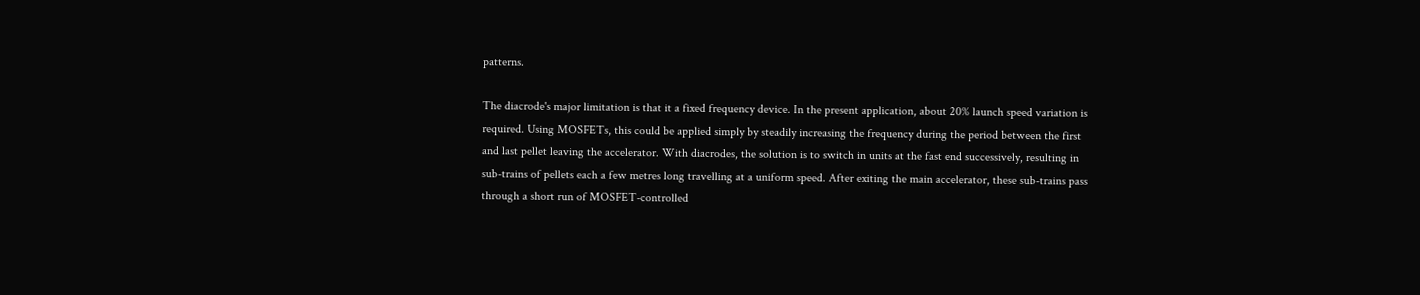patterns.

The diacrode's major limitation is that it a fixed frequency device. In the present application, about 20% launch speed variation is required. Using MOSFETs, this could be applied simply by steadily increasing the frequency during the period between the first and last pellet leaving the accelerator. With diacrodes, the solution is to switch in units at the fast end successively, resulting in sub-trains of pellets each a few metres long travelling at a uniform speed. After exiting the main accelerator, these sub-trains pass through a short run of MOSFET-controlled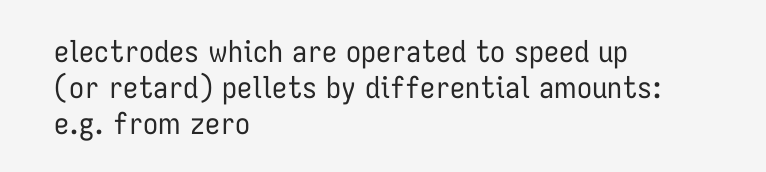electrodes which are operated to speed up (or retard) pellets by differential amounts: e.g. from zero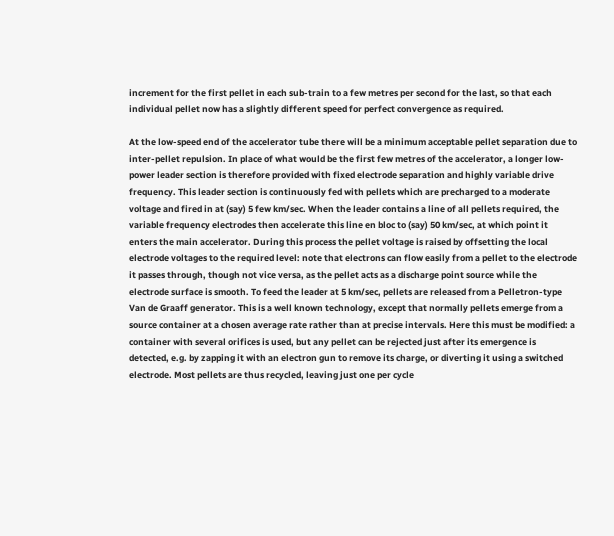increment for the first pellet in each sub-train to a few metres per second for the last, so that each individual pellet now has a slightly different speed for perfect convergence as required.

At the low-speed end of the accelerator tube there will be a minimum acceptable pellet separation due to inter-pellet repulsion. In place of what would be the first few metres of the accelerator, a longer low-power leader section is therefore provided with fixed electrode separation and highly variable drive frequency. This leader section is continuously fed with pellets which are precharged to a moderate voltage and fired in at (say) 5 few km/sec. When the leader contains a line of all pellets required, the variable frequency electrodes then accelerate this line en bloc to (say) 50 km/sec, at which point it enters the main accelerator. During this process the pellet voltage is raised by offsetting the local electrode voltages to the required level: note that electrons can flow easily from a pellet to the electrode it passes through, though not vice versa, as the pellet acts as a discharge point source while the electrode surface is smooth. To feed the leader at 5 km/sec, pellets are released from a Pelletron-type Van de Graaff generator. This is a well known technology, except that normally pellets emerge from a source container at a chosen average rate rather than at precise intervals. Here this must be modified: a container with several orifices is used, but any pellet can be rejected just after its emergence is detected, e.g. by zapping it with an electron gun to remove its charge, or diverting it using a switched electrode. Most pellets are thus recycled, leaving just one per cycle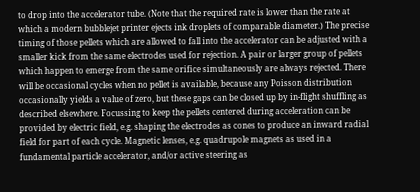to drop into the accelerator tube. (Note that the required rate is lower than the rate at which a modern bubblejet printer ejects ink droplets of comparable diameter.) The precise timing of those pellets which are allowed to fall into the accelerator can be adjusted with a smaller kick from the same electrodes used for rejection. A pair or larger group of pellets which happen to emerge from the same orifice simultaneously are always rejected. There will be occasional cycles when no pellet is available, because any Poisson distribution occasionally yields a value of zero, but these gaps can be closed up by in-flight shuffling as described elsewhere. Focussing to keep the pellets centered during acceleration can be provided by electric field, e.g. shaping the electrodes as cones to produce an inward radial field for part of each cycle. Magnetic lenses, e.g. quadrupole magnets as used in a fundamental particle accelerator, and/or active steering as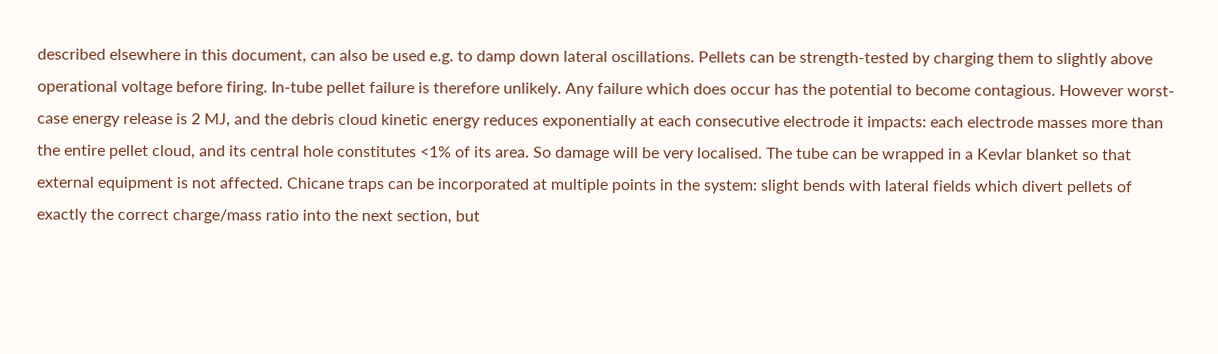described elsewhere in this document, can also be used e.g. to damp down lateral oscillations. Pellets can be strength-tested by charging them to slightly above operational voltage before firing. In-tube pellet failure is therefore unlikely. Any failure which does occur has the potential to become contagious. However worst-case energy release is 2 MJ, and the debris cloud kinetic energy reduces exponentially at each consecutive electrode it impacts: each electrode masses more than the entire pellet cloud, and its central hole constitutes <1% of its area. So damage will be very localised. The tube can be wrapped in a Kevlar blanket so that external equipment is not affected. Chicane traps can be incorporated at multiple points in the system: slight bends with lateral fields which divert pellets of exactly the correct charge/mass ratio into the next section, but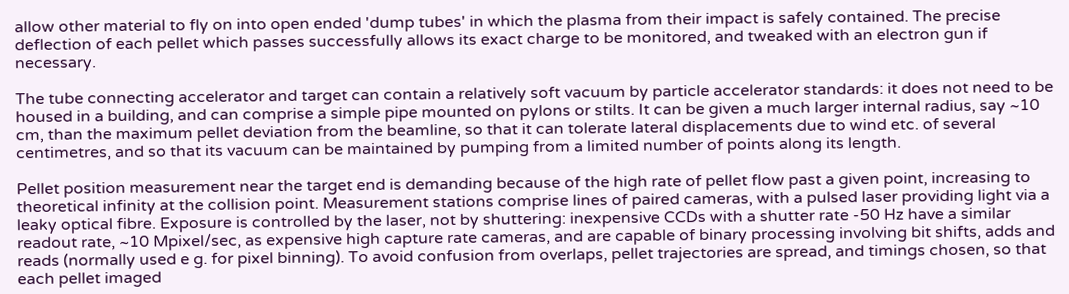allow other material to fly on into open ended 'dump tubes' in which the plasma from their impact is safely contained. The precise deflection of each pellet which passes successfully allows its exact charge to be monitored, and tweaked with an electron gun if necessary.

The tube connecting accelerator and target can contain a relatively soft vacuum by particle accelerator standards: it does not need to be housed in a building, and can comprise a simple pipe mounted on pylons or stilts. It can be given a much larger internal radius, say ~10 cm, than the maximum pellet deviation from the beamline, so that it can tolerate lateral displacements due to wind etc. of several centimetres, and so that its vacuum can be maintained by pumping from a limited number of points along its length.

Pellet position measurement near the target end is demanding because of the high rate of pellet flow past a given point, increasing to theoretical infinity at the collision point. Measurement stations comprise lines of paired cameras, with a pulsed laser providing light via a leaky optical fibre. Exposure is controlled by the laser, not by shuttering: inexpensive CCDs with a shutter rate -50 Hz have a similar readout rate, ~10 Mpixel/sec, as expensive high capture rate cameras, and are capable of binary processing involving bit shifts, adds and reads (normally used e g. for pixel binning). To avoid confusion from overlaps, pellet trajectories are spread, and timings chosen, so that each pellet imaged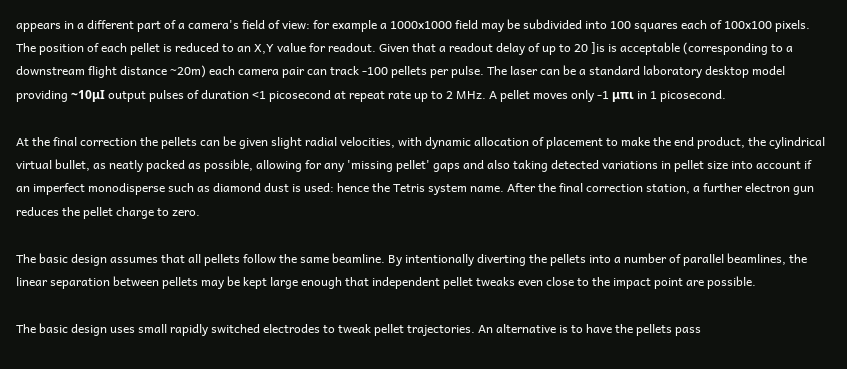appears in a different part of a camera's field of view: for example a 1000x1000 field may be subdivided into 100 squares each of 100x100 pixels. The position of each pellet is reduced to an X,Y value for readout. Given that a readout delay of up to 20 ]is is acceptable (corresponding to a downstream flight distance ~20m) each camera pair can track -100 pellets per pulse. The laser can be a standard laboratory desktop model providing ~10μΙ output pulses of duration <1 picosecond at repeat rate up to 2 MHz. A pellet moves only -1 μπι in 1 picosecond.

At the final correction the pellets can be given slight radial velocities, with dynamic allocation of placement to make the end product, the cylindrical virtual bullet, as neatly packed as possible, allowing for any 'missing pellet' gaps and also taking detected variations in pellet size into account if an imperfect monodisperse such as diamond dust is used: hence the Tetris system name. After the final correction station, a further electron gun reduces the pellet charge to zero.

The basic design assumes that all pellets follow the same beamline. By intentionally diverting the pellets into a number of parallel beamlines, the linear separation between pellets may be kept large enough that independent pellet tweaks even close to the impact point are possible.

The basic design uses small rapidly switched electrodes to tweak pellet trajectories. An alternative is to have the pellets pass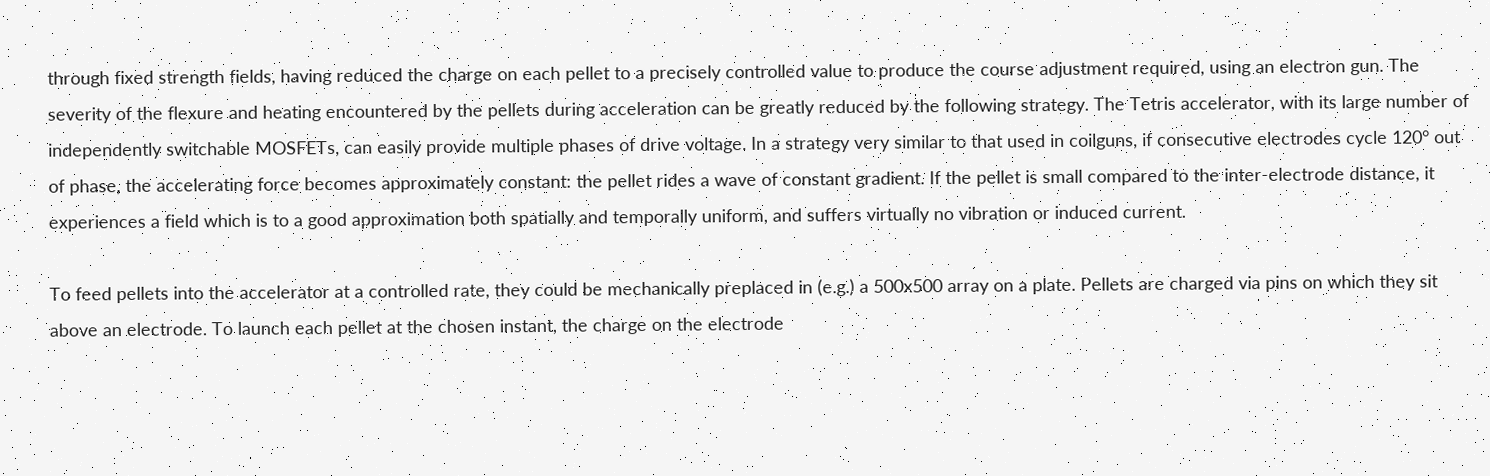through fixed strength fields, having reduced the charge on each pellet to a precisely controlled value to produce the course adjustment required, using an electron gun. The severity of the flexure and heating encountered by the pellets during acceleration can be greatly reduced by the following strategy. The Tetris accelerator, with its large number of independently switchable MOSFETs, can easily provide multiple phases of drive voltage. In a strategy very similar to that used in coilguns, if consecutive electrodes cycle 120° out of phase, the accelerating force becomes approximately constant: the pellet rides a wave of constant gradient. If the pellet is small compared to the inter-electrode distance, it experiences a field which is to a good approximation both spatially and temporally uniform, and suffers virtually no vibration or induced current.

To feed pellets into the accelerator at a controlled rate, they could be mechanically preplaced in (e.g.) a 500x500 array on a plate. Pellets are charged via pins on which they sit above an electrode. To launch each pellet at the chosen instant, the charge on the electrode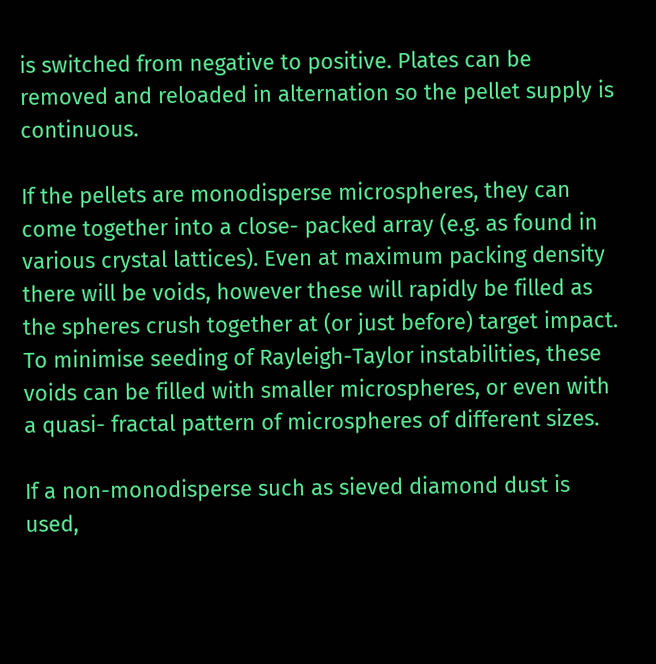is switched from negative to positive. Plates can be removed and reloaded in alternation so the pellet supply is continuous.

If the pellets are monodisperse microspheres, they can come together into a close- packed array (e.g. as found in various crystal lattices). Even at maximum packing density there will be voids, however these will rapidly be filled as the spheres crush together at (or just before) target impact. To minimise seeding of Rayleigh-Taylor instabilities, these voids can be filled with smaller microspheres, or even with a quasi- fractal pattern of microspheres of different sizes.

If a non-monodisperse such as sieved diamond dust is used,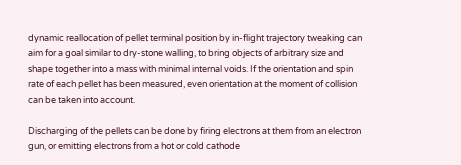dynamic reallocation of pellet terminal position by in-flight trajectory tweaking can aim for a goal similar to dry-stone walling, to bring objects of arbitrary size and shape together into a mass with minimal internal voids. If the orientation and spin rate of each pellet has been measured, even orientation at the moment of collision can be taken into account.

Discharging of the pellets can be done by firing electrons at them from an electron gun, or emitting electrons from a hot or cold cathode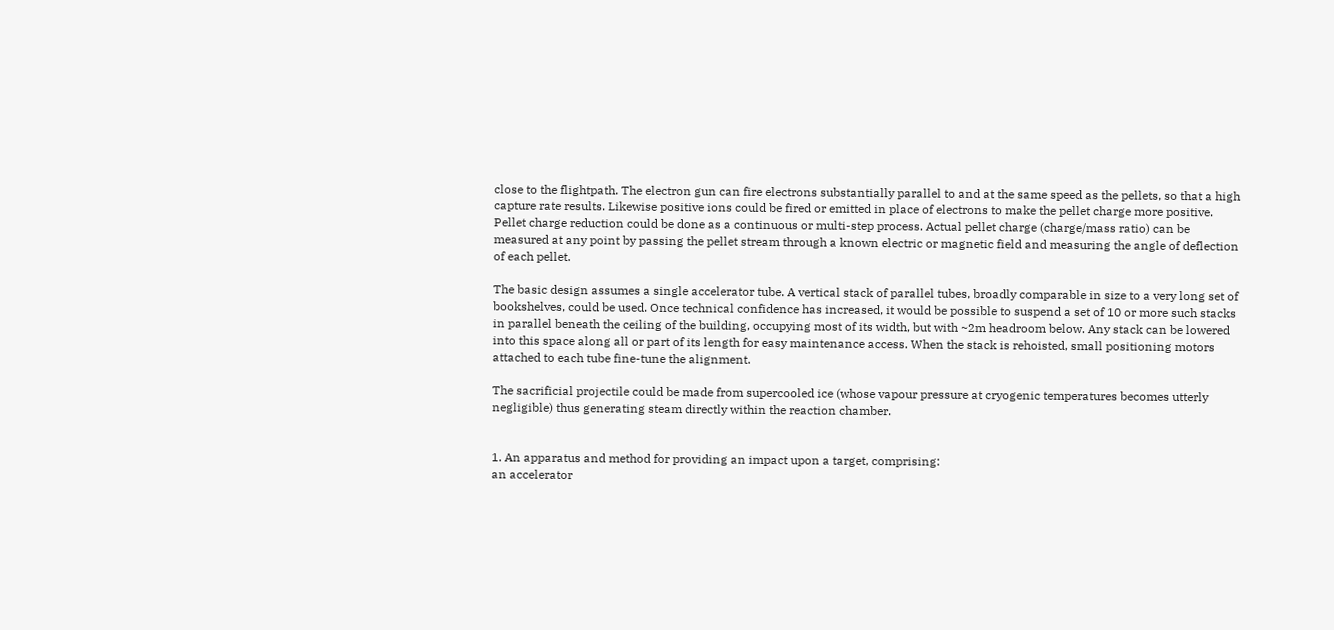close to the flightpath. The electron gun can fire electrons substantially parallel to and at the same speed as the pellets, so that a high capture rate results. Likewise positive ions could be fired or emitted in place of electrons to make the pellet charge more positive. Pellet charge reduction could be done as a continuous or multi-step process. Actual pellet charge (charge/mass ratio) can be measured at any point by passing the pellet stream through a known electric or magnetic field and measuring the angle of deflection of each pellet.

The basic design assumes a single accelerator tube. A vertical stack of parallel tubes, broadly comparable in size to a very long set of bookshelves, could be used. Once technical confidence has increased, it would be possible to suspend a set of 10 or more such stacks in parallel beneath the ceiling of the building, occupying most of its width, but with ~2m headroom below. Any stack can be lowered into this space along all or part of its length for easy maintenance access. When the stack is rehoisted, small positioning motors attached to each tube fine-tune the alignment.

The sacrificial projectile could be made from supercooled ice (whose vapour pressure at cryogenic temperatures becomes utterly negligible) thus generating steam directly within the reaction chamber.


1. An apparatus and method for providing an impact upon a target, comprising:
an accelerator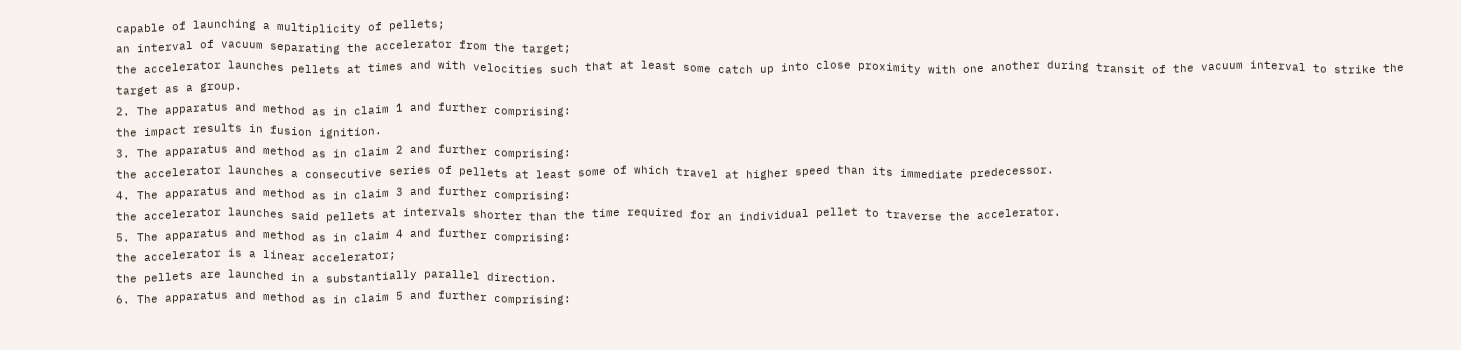capable of launching a multiplicity of pellets;
an interval of vacuum separating the accelerator from the target;
the accelerator launches pellets at times and with velocities such that at least some catch up into close proximity with one another during transit of the vacuum interval to strike the target as a group.
2. The apparatus and method as in claim 1 and further comprising:
the impact results in fusion ignition.
3. The apparatus and method as in claim 2 and further comprising:
the accelerator launches a consecutive series of pellets at least some of which travel at higher speed than its immediate predecessor.
4. The apparatus and method as in claim 3 and further comprising:
the accelerator launches said pellets at intervals shorter than the time required for an individual pellet to traverse the accelerator.
5. The apparatus and method as in claim 4 and further comprising:
the accelerator is a linear accelerator;
the pellets are launched in a substantially parallel direction.
6. The apparatus and method as in claim 5 and further comprising: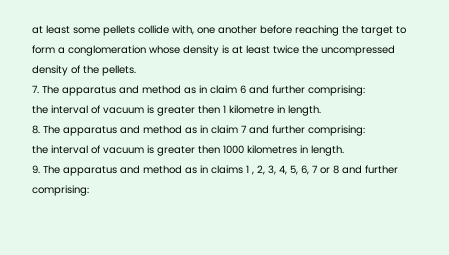at least some pellets collide with, one another before reaching the target to form a conglomeration whose density is at least twice the uncompressed density of the pellets.
7. The apparatus and method as in claim 6 and further comprising:
the interval of vacuum is greater then 1 kilometre in length.
8. The apparatus and method as in claim 7 and further comprising:
the interval of vacuum is greater then 1000 kilometres in length.
9. The apparatus and method as in claims 1 , 2, 3, 4, 5, 6, 7 or 8 and further comprising: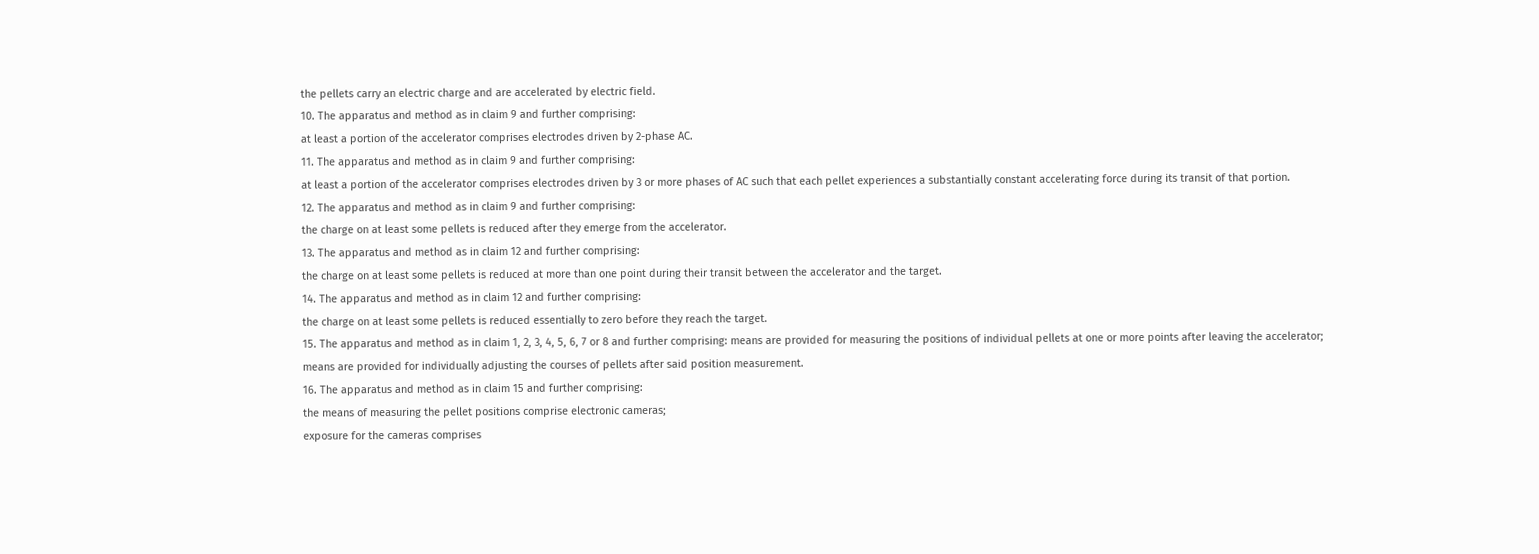the pellets carry an electric charge and are accelerated by electric field.
10. The apparatus and method as in claim 9 and further comprising:
at least a portion of the accelerator comprises electrodes driven by 2-phase AC.
11. The apparatus and method as in claim 9 and further comprising:
at least a portion of the accelerator comprises electrodes driven by 3 or more phases of AC such that each pellet experiences a substantially constant accelerating force during its transit of that portion.
12. The apparatus and method as in claim 9 and further comprising:
the charge on at least some pellets is reduced after they emerge from the accelerator.
13. The apparatus and method as in claim 12 and further comprising:
the charge on at least some pellets is reduced at more than one point during their transit between the accelerator and the target.
14. The apparatus and method as in claim 12 and further comprising:
the charge on at least some pellets is reduced essentially to zero before they reach the target.
15. The apparatus and method as in claim 1, 2, 3, 4, 5, 6, 7 or 8 and further comprising: means are provided for measuring the positions of individual pellets at one or more points after leaving the accelerator;
means are provided for individually adjusting the courses of pellets after said position measurement.
16. The apparatus and method as in claim 15 and further comprising:
the means of measuring the pellet positions comprise electronic cameras;
exposure for the cameras comprises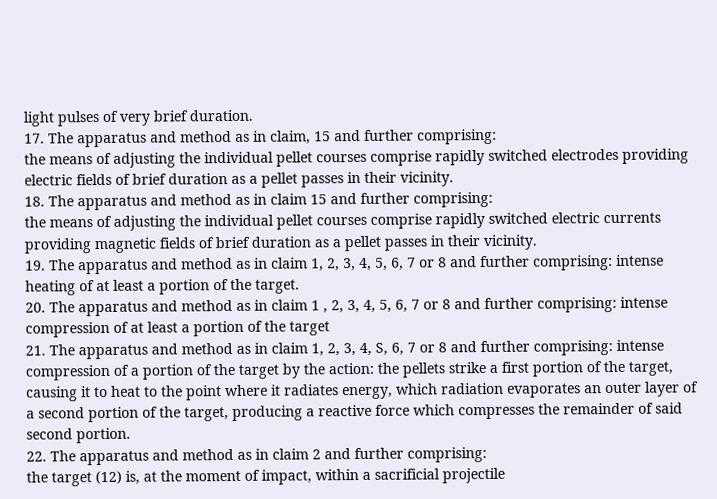light pulses of very brief duration.
17. The apparatus and method as in claim, 15 and further comprising:
the means of adjusting the individual pellet courses comprise rapidly switched electrodes providing electric fields of brief duration as a pellet passes in their vicinity.
18. The apparatus and method as in claim 15 and further comprising:
the means of adjusting the individual pellet courses comprise rapidly switched electric currents providing magnetic fields of brief duration as a pellet passes in their vicinity.
19. The apparatus and method as in claim 1, 2, 3, 4, 5, 6, 7 or 8 and further comprising: intense heating of at least a portion of the target.
20. The apparatus and method as in claim 1 , 2, 3, 4, 5, 6, 7 or 8 and further comprising: intense compression of at least a portion of the target
21. The apparatus and method as in claim 1, 2, 3, 4, S, 6, 7 or 8 and further comprising: intense compression of a portion of the target by the action: the pellets strike a first portion of the target, causing it to heat to the point where it radiates energy, which radiation evaporates an outer layer of a second portion of the target, producing a reactive force which compresses the remainder of said second portion.
22. The apparatus and method as in claim 2 and further comprising:
the target (12) is, at the moment of impact, within a sacrificial projectile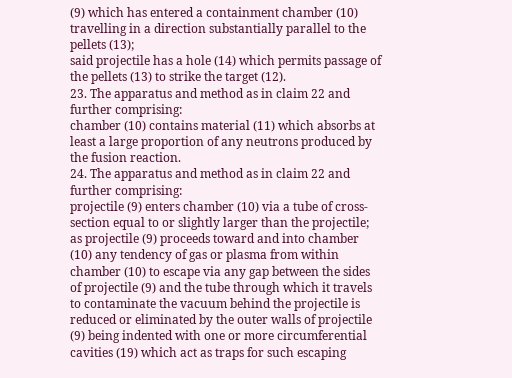(9) which has entered a containment chamber (10) travelling in a direction substantially parallel to the pellets (13);
said projectile has a hole (14) which permits passage of the pellets (13) to strike the target (12).
23. The apparatus and method as in claim 22 and further comprising:
chamber (10) contains material (11) which absorbs at least a large proportion of any neutrons produced by the fusion reaction.
24. The apparatus and method as in claim 22 and further comprising:
projectile (9) enters chamber (10) via a tube of cross-section equal to or slightly larger than the projectile;
as projectile (9) proceeds toward and into chamber (10) any tendency of gas or plasma from within chamber (10) to escape via any gap between the sides of projectile (9) and the tube through which it travels to contaminate the vacuum behind the projectile is reduced or eliminated by the outer walls of projectile (9) being indented with one or more circumferential cavities (19) which act as traps for such escaping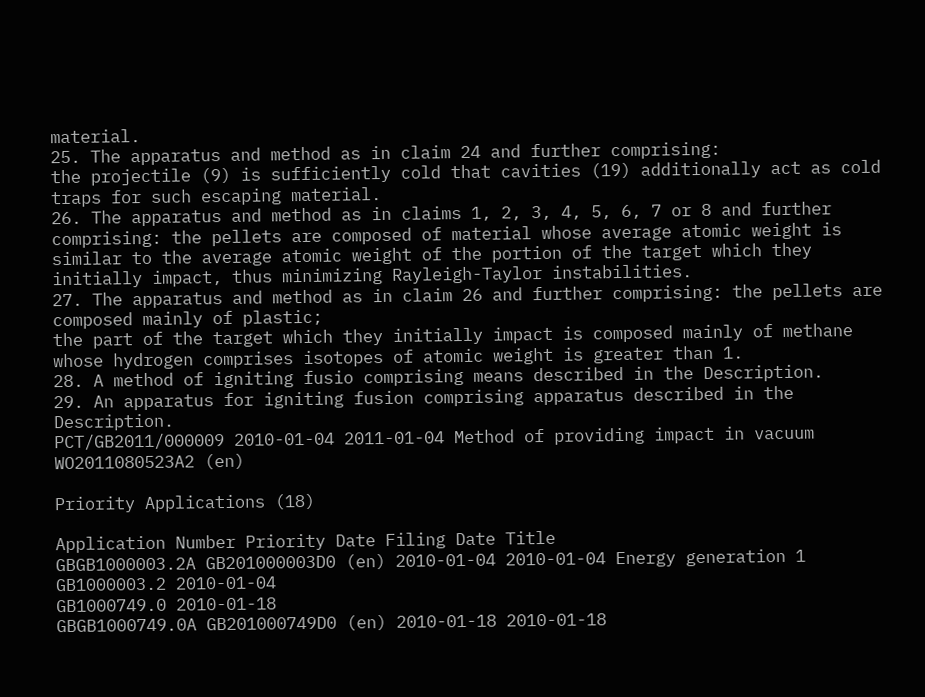material.
25. The apparatus and method as in claim 24 and further comprising:
the projectile (9) is sufficiently cold that cavities (19) additionally act as cold traps for such escaping material.
26. The apparatus and method as in claims 1, 2, 3, 4, 5, 6, 7 or 8 and further comprising: the pellets are composed of material whose average atomic weight is similar to the average atomic weight of the portion of the target which they initially impact, thus minimizing Rayleigh-Taylor instabilities.
27. The apparatus and method as in claim 26 and further comprising: the pellets are composed mainly of plastic;
the part of the target which they initially impact is composed mainly of methane whose hydrogen comprises isotopes of atomic weight is greater than 1.
28. A method of igniting fusio comprising means described in the Description.
29. An apparatus for igniting fusion comprising apparatus described in the Description.
PCT/GB2011/000009 2010-01-04 2011-01-04 Method of providing impact in vacuum WO2011080523A2 (en)

Priority Applications (18)

Application Number Priority Date Filing Date Title
GBGB1000003.2A GB201000003D0 (en) 2010-01-04 2010-01-04 Energy generation 1
GB1000003.2 2010-01-04
GB1000749.0 2010-01-18
GBGB1000749.0A GB201000749D0 (en) 2010-01-18 2010-01-18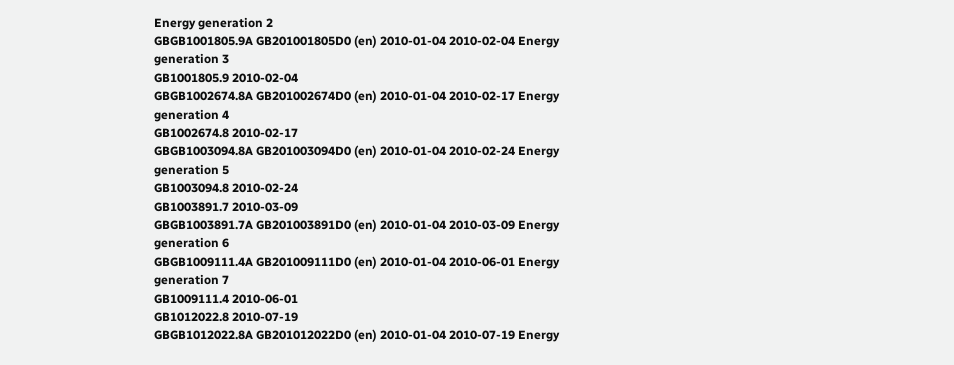Energy generation 2
GBGB1001805.9A GB201001805D0 (en) 2010-01-04 2010-02-04 Energy generation 3
GB1001805.9 2010-02-04
GBGB1002674.8A GB201002674D0 (en) 2010-01-04 2010-02-17 Energy generation 4
GB1002674.8 2010-02-17
GBGB1003094.8A GB201003094D0 (en) 2010-01-04 2010-02-24 Energy generation 5
GB1003094.8 2010-02-24
GB1003891.7 2010-03-09
GBGB1003891.7A GB201003891D0 (en) 2010-01-04 2010-03-09 Energy generation 6
GBGB1009111.4A GB201009111D0 (en) 2010-01-04 2010-06-01 Energy generation 7
GB1009111.4 2010-06-01
GB1012022.8 2010-07-19
GBGB1012022.8A GB201012022D0 (en) 2010-01-04 2010-07-19 Energy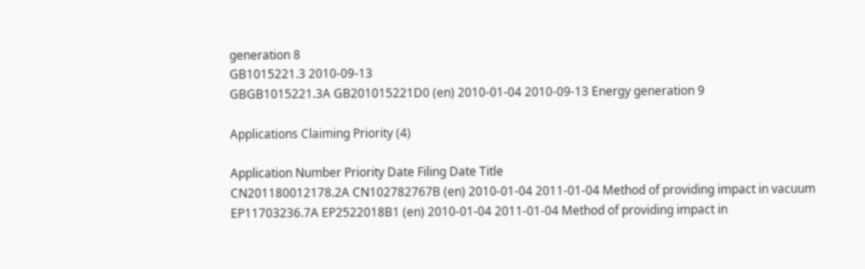generation 8
GB1015221.3 2010-09-13
GBGB1015221.3A GB201015221D0 (en) 2010-01-04 2010-09-13 Energy generation 9

Applications Claiming Priority (4)

Application Number Priority Date Filing Date Title
CN201180012178.2A CN102782767B (en) 2010-01-04 2011-01-04 Method of providing impact in vacuum
EP11703236.7A EP2522018B1 (en) 2010-01-04 2011-01-04 Method of providing impact in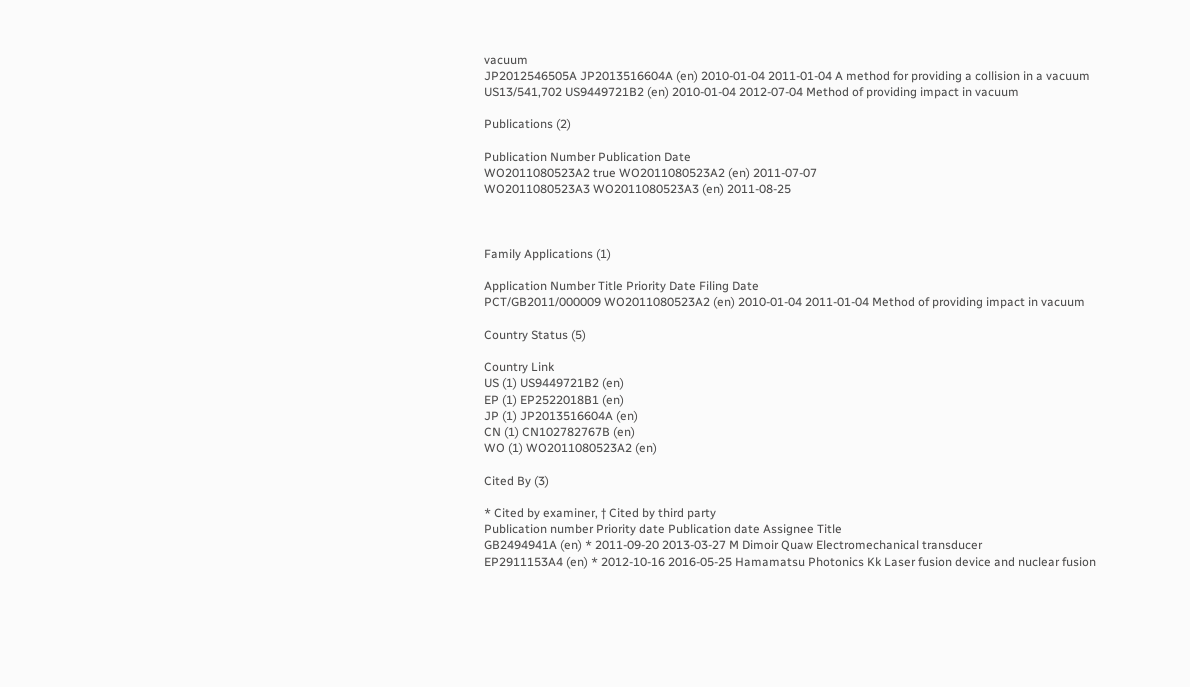vacuum
JP2012546505A JP2013516604A (en) 2010-01-04 2011-01-04 A method for providing a collision in a vacuum
US13/541,702 US9449721B2 (en) 2010-01-04 2012-07-04 Method of providing impact in vacuum

Publications (2)

Publication Number Publication Date
WO2011080523A2 true WO2011080523A2 (en) 2011-07-07
WO2011080523A3 WO2011080523A3 (en) 2011-08-25



Family Applications (1)

Application Number Title Priority Date Filing Date
PCT/GB2011/000009 WO2011080523A2 (en) 2010-01-04 2011-01-04 Method of providing impact in vacuum

Country Status (5)

Country Link
US (1) US9449721B2 (en)
EP (1) EP2522018B1 (en)
JP (1) JP2013516604A (en)
CN (1) CN102782767B (en)
WO (1) WO2011080523A2 (en)

Cited By (3)

* Cited by examiner, † Cited by third party
Publication number Priority date Publication date Assignee Title
GB2494941A (en) * 2011-09-20 2013-03-27 M Dimoir Quaw Electromechanical transducer
EP2911153A4 (en) * 2012-10-16 2016-05-25 Hamamatsu Photonics Kk Laser fusion device and nuclear fusion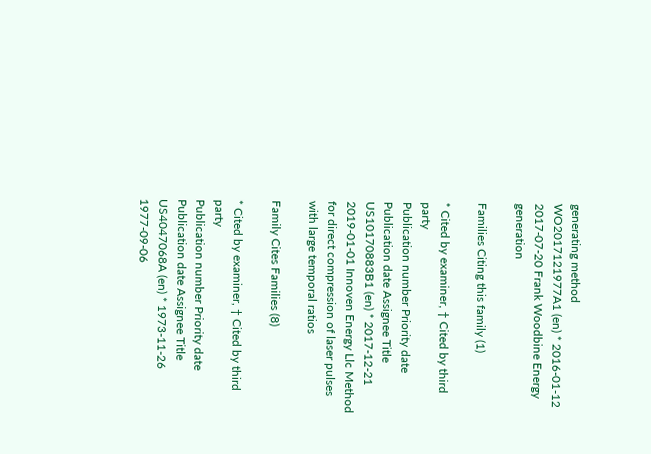generating method
WO2017121977A1 (en) * 2016-01-12 2017-07-20 Frank Woodbine Energy generation

Families Citing this family (1)

* Cited by examiner, † Cited by third party
Publication number Priority date Publication date Assignee Title
US10170883B1 (en) * 2017-12-21 2019-01-01 Innoven Energy Llc Method for direct compression of laser pulses with large temporal ratios

Family Cites Families (8)

* Cited by examiner, † Cited by third party
Publication number Priority date Publication date Assignee Title
US4047068A (en) * 1973-11-26 1977-09-06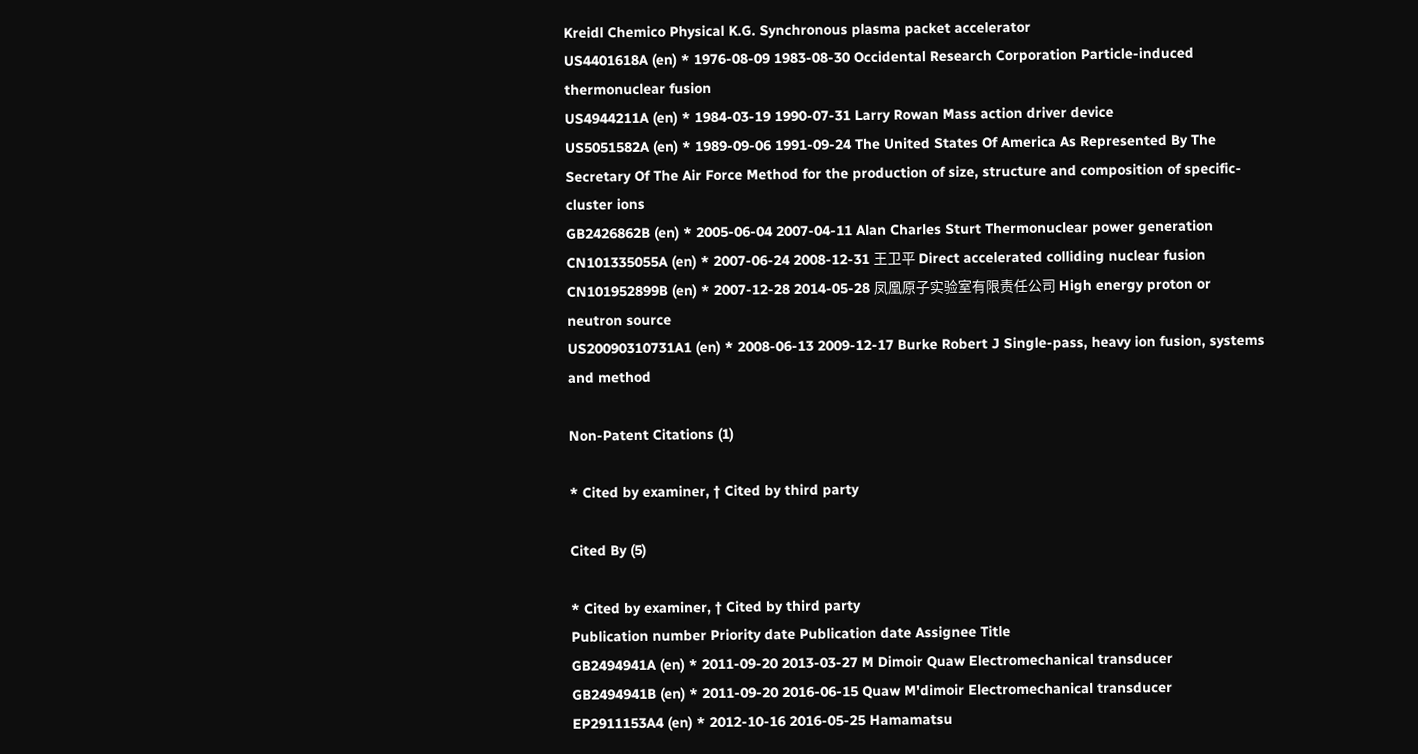Kreidl Chemico Physical K.G. Synchronous plasma packet accelerator
US4401618A (en) * 1976-08-09 1983-08-30 Occidental Research Corporation Particle-induced thermonuclear fusion
US4944211A (en) * 1984-03-19 1990-07-31 Larry Rowan Mass action driver device
US5051582A (en) * 1989-09-06 1991-09-24 The United States Of America As Represented By The Secretary Of The Air Force Method for the production of size, structure and composition of specific-cluster ions
GB2426862B (en) * 2005-06-04 2007-04-11 Alan Charles Sturt Thermonuclear power generation
CN101335055A (en) * 2007-06-24 2008-12-31 王卫平 Direct accelerated colliding nuclear fusion
CN101952899B (en) * 2007-12-28 2014-05-28 凤凰原子实验室有限责任公司 High energy proton or neutron source
US20090310731A1 (en) * 2008-06-13 2009-12-17 Burke Robert J Single-pass, heavy ion fusion, systems and method

Non-Patent Citations (1)

* Cited by examiner, † Cited by third party

Cited By (5)

* Cited by examiner, † Cited by third party
Publication number Priority date Publication date Assignee Title
GB2494941A (en) * 2011-09-20 2013-03-27 M Dimoir Quaw Electromechanical transducer
GB2494941B (en) * 2011-09-20 2016-06-15 Quaw M'dimoir Electromechanical transducer
EP2911153A4 (en) * 2012-10-16 2016-05-25 Hamamatsu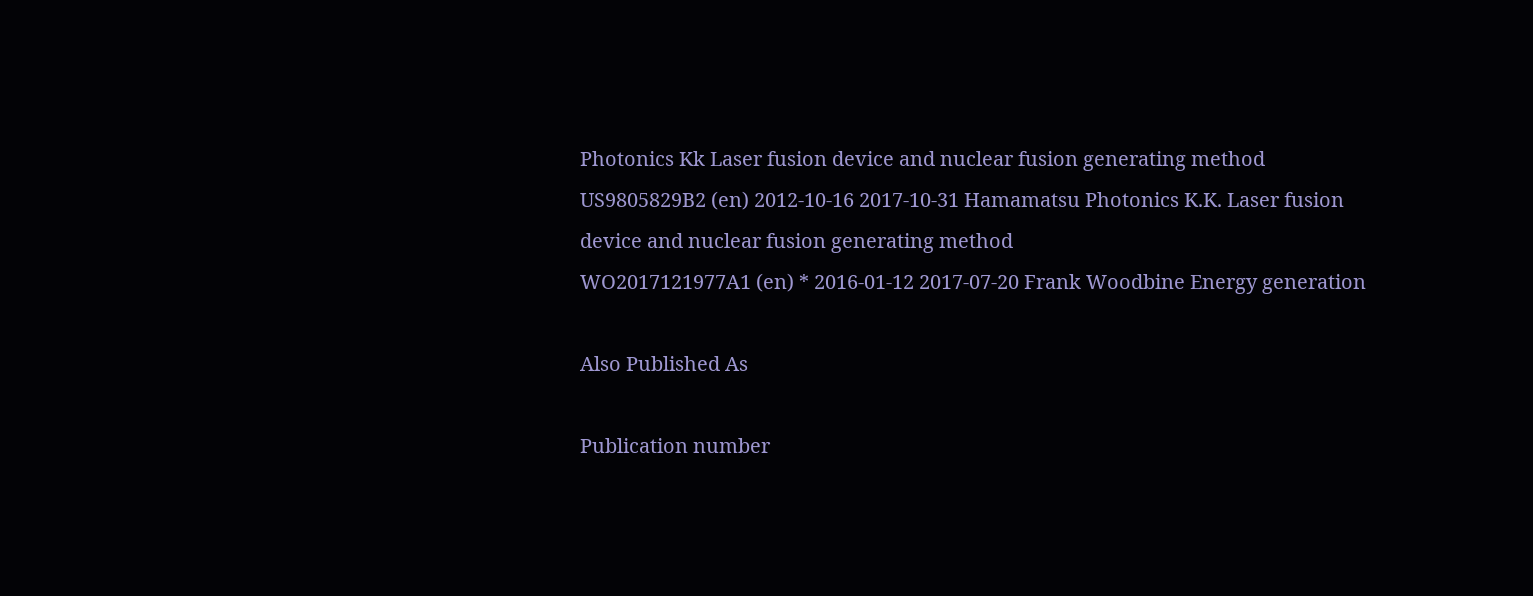Photonics Kk Laser fusion device and nuclear fusion generating method
US9805829B2 (en) 2012-10-16 2017-10-31 Hamamatsu Photonics K.K. Laser fusion device and nuclear fusion generating method
WO2017121977A1 (en) * 2016-01-12 2017-07-20 Frank Woodbine Energy generation

Also Published As

Publication number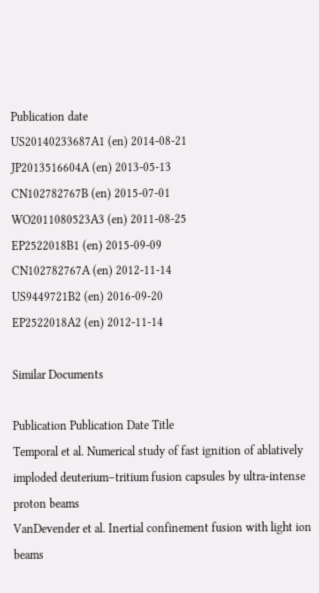Publication date
US20140233687A1 (en) 2014-08-21
JP2013516604A (en) 2013-05-13
CN102782767B (en) 2015-07-01
WO2011080523A3 (en) 2011-08-25
EP2522018B1 (en) 2015-09-09
CN102782767A (en) 2012-11-14
US9449721B2 (en) 2016-09-20
EP2522018A2 (en) 2012-11-14

Similar Documents

Publication Publication Date Title
Temporal et al. Numerical study of fast ignition of ablatively imploded deuterium–tritium fusion capsules by ultra-intense proton beams
VanDevender et al. Inertial confinement fusion with light ion beams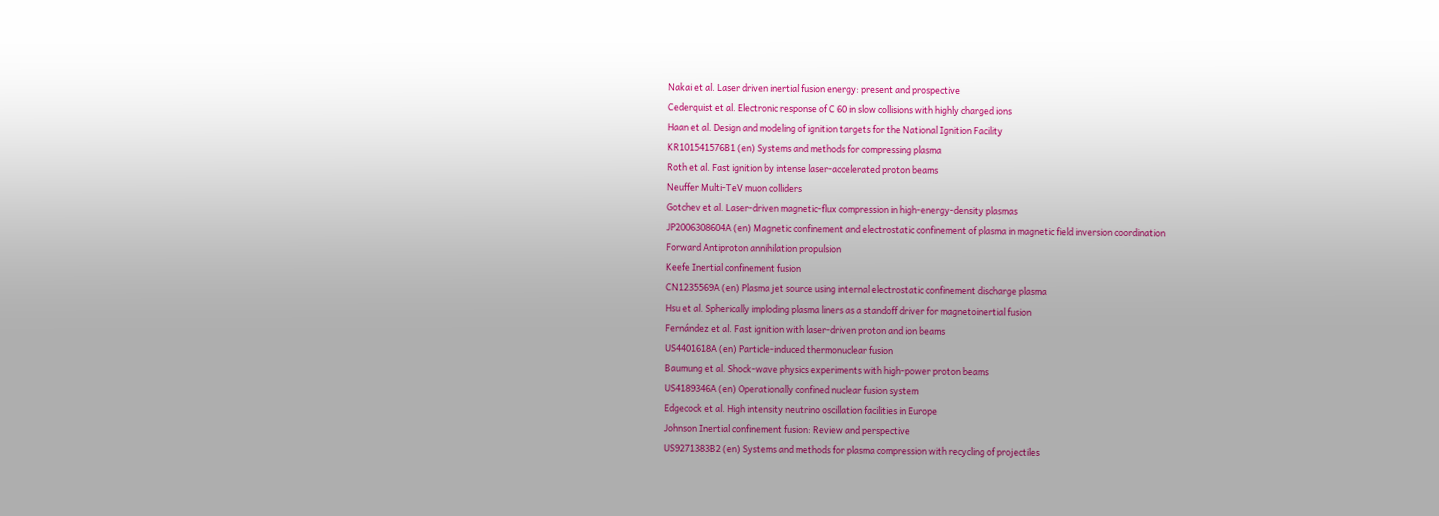Nakai et al. Laser driven inertial fusion energy: present and prospective
Cederquist et al. Electronic response of C 60 in slow collisions with highly charged ions
Haan et al. Design and modeling of ignition targets for the National Ignition Facility
KR101541576B1 (en) Systems and methods for compressing plasma
Roth et al. Fast ignition by intense laser-accelerated proton beams
Neuffer Multi‐TeV muon colliders
Gotchev et al. Laser-driven magnetic-flux compression in high-energy-density plasmas
JP2006308604A (en) Magnetic confinement and electrostatic confinement of plasma in magnetic field inversion coordination
Forward Antiproton annihilation propulsion
Keefe Inertial confinement fusion
CN1235569A (en) Plasma jet source using internal electrostatic confinement discharge plasma
Hsu et al. Spherically imploding plasma liners as a standoff driver for magnetoinertial fusion
Fernández et al. Fast ignition with laser-driven proton and ion beams
US4401618A (en) Particle-induced thermonuclear fusion
Baumung et al. Shock-wave physics experiments with high-power proton beams
US4189346A (en) Operationally confined nuclear fusion system
Edgecock et al. High intensity neutrino oscillation facilities in Europe
Johnson Inertial confinement fusion: Review and perspective
US9271383B2 (en) Systems and methods for plasma compression with recycling of projectiles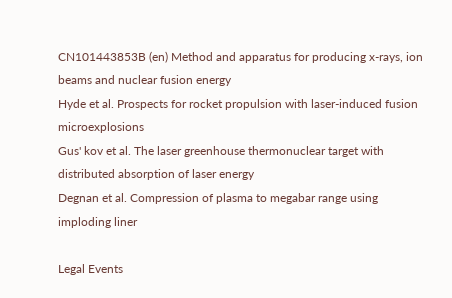CN101443853B (en) Method and apparatus for producing x-rays, ion beams and nuclear fusion energy
Hyde et al. Prospects for rocket propulsion with laser-induced fusion microexplosions
Gus' kov et al. The laser greenhouse thermonuclear target with distributed absorption of laser energy
Degnan et al. Compression of plasma to megabar range using imploding liner

Legal Events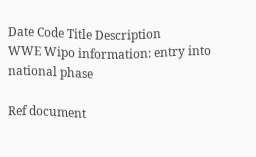Date Code Title Description
WWE Wipo information: entry into national phase

Ref document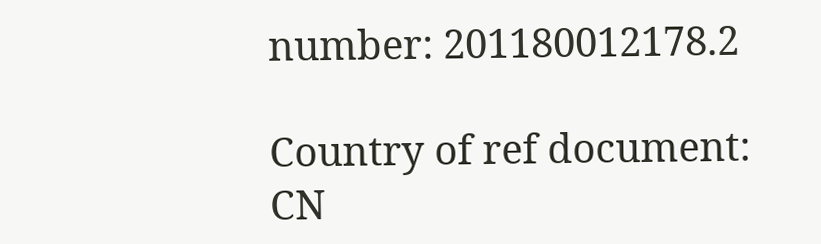number: 201180012178.2

Country of ref document: CN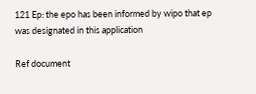121 Ep: the epo has been informed by wipo that ep was designated in this application

Ref document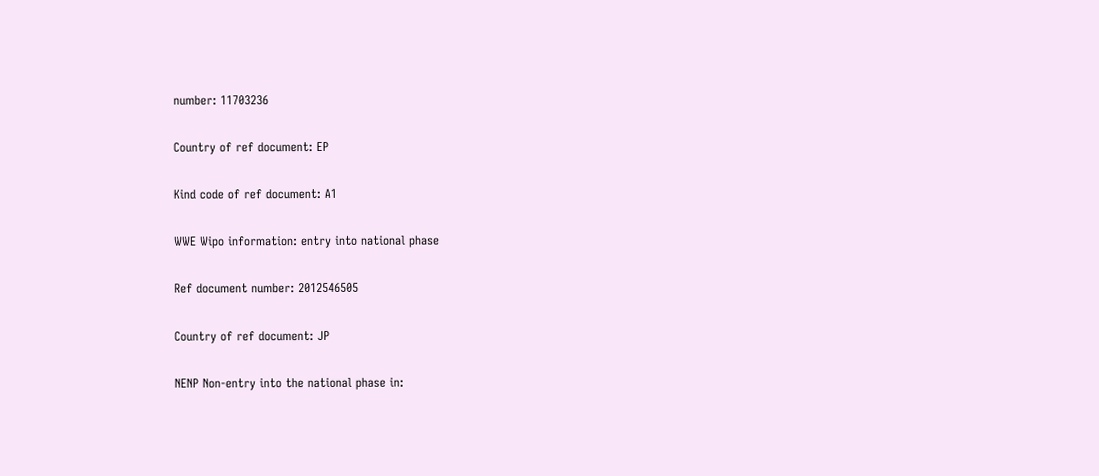number: 11703236

Country of ref document: EP

Kind code of ref document: A1

WWE Wipo information: entry into national phase

Ref document number: 2012546505

Country of ref document: JP

NENP Non-entry into the national phase in: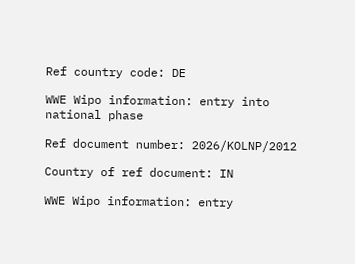Ref country code: DE

WWE Wipo information: entry into national phase

Ref document number: 2026/KOLNP/2012

Country of ref document: IN

WWE Wipo information: entry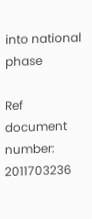into national phase

Ref document number: 2011703236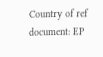Country of ref document: EP